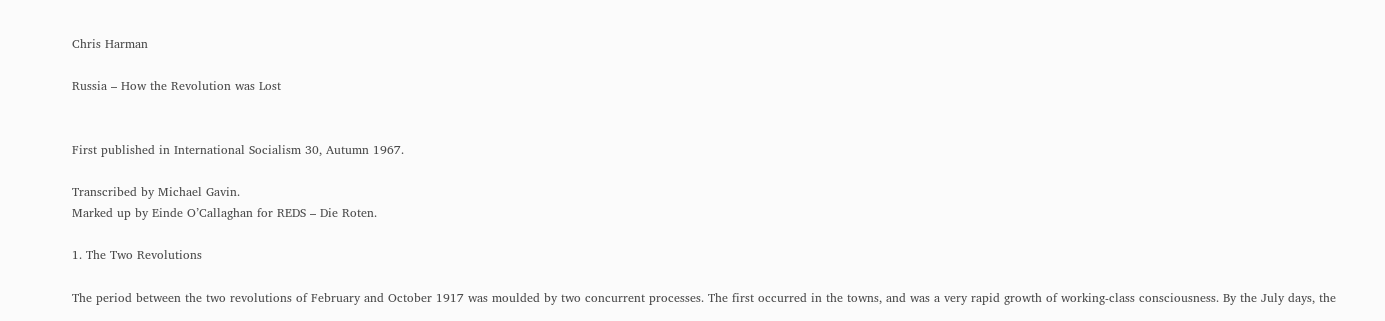Chris Harman

Russia – How the Revolution was Lost


First published in International Socialism 30, Autumn 1967.

Transcribed by Michael Gavin.
Marked up by Einde O’Callaghan for REDS – Die Roten.

1. The Two Revolutions

The period between the two revolutions of February and October 1917 was moulded by two concurrent processes. The first occurred in the towns, and was a very rapid growth of working-class consciousness. By the July days, the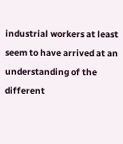industrial workers at least seem to have arrived at an understanding of the different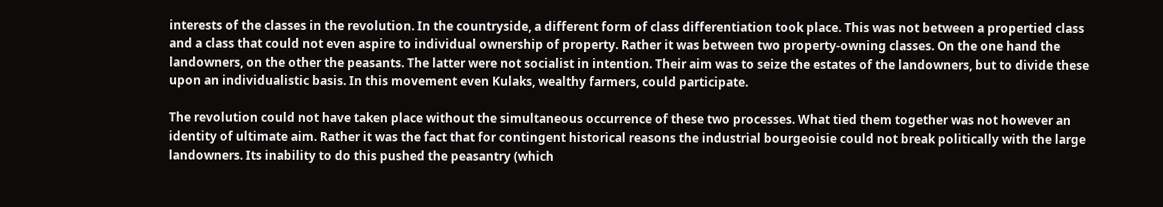interests of the classes in the revolution. In the countryside, a different form of class differentiation took place. This was not between a propertied class and a class that could not even aspire to individual ownership of property. Rather it was between two property-owning classes. On the one hand the landowners, on the other the peasants. The latter were not socialist in intention. Their aim was to seize the estates of the landowners, but to divide these upon an individualistic basis. In this movement even Kulaks, wealthy farmers, could participate.

The revolution could not have taken place without the simultaneous occurrence of these two processes. What tied them together was not however an identity of ultimate aim. Rather it was the fact that for contingent historical reasons the industrial bourgeoisie could not break politically with the large landowners. Its inability to do this pushed the peasantry (which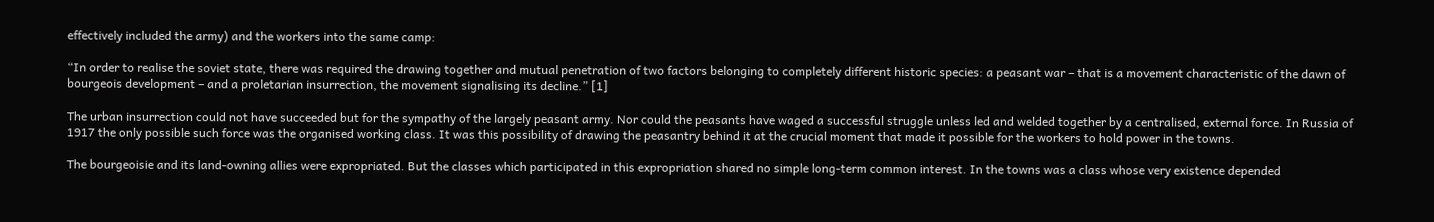effectively included the army) and the workers into the same camp:

“In order to realise the soviet state, there was required the drawing together and mutual penetration of two factors belonging to completely different historic species: a peasant war – that is a movement characteristic of the dawn of bourgeois development – and a proletarian insurrection, the movement signalising its decline.” [1]

The urban insurrection could not have succeeded but for the sympathy of the largely peasant army. Nor could the peasants have waged a successful struggle unless led and welded together by a centralised, external force. In Russia of 1917 the only possible such force was the organised working class. It was this possibility of drawing the peasantry behind it at the crucial moment that made it possible for the workers to hold power in the towns.

The bourgeoisie and its land-owning allies were expropriated. But the classes which participated in this expropriation shared no simple long-term common interest. In the towns was a class whose very existence depended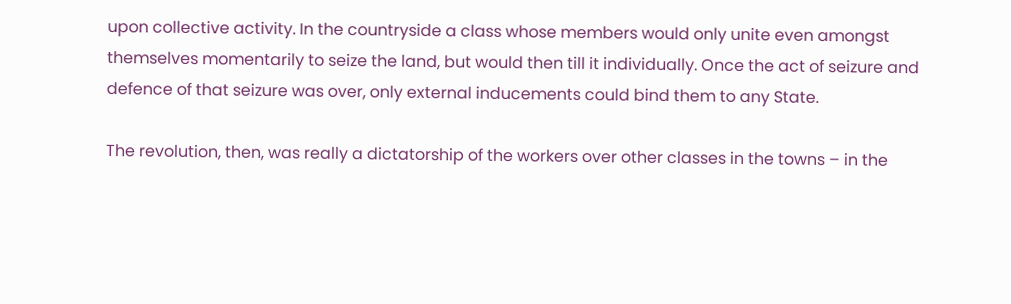upon collective activity. In the countryside a class whose members would only unite even amongst themselves momentarily to seize the land, but would then till it individually. Once the act of seizure and defence of that seizure was over, only external inducements could bind them to any State.

The revolution, then, was really a dictatorship of the workers over other classes in the towns – in the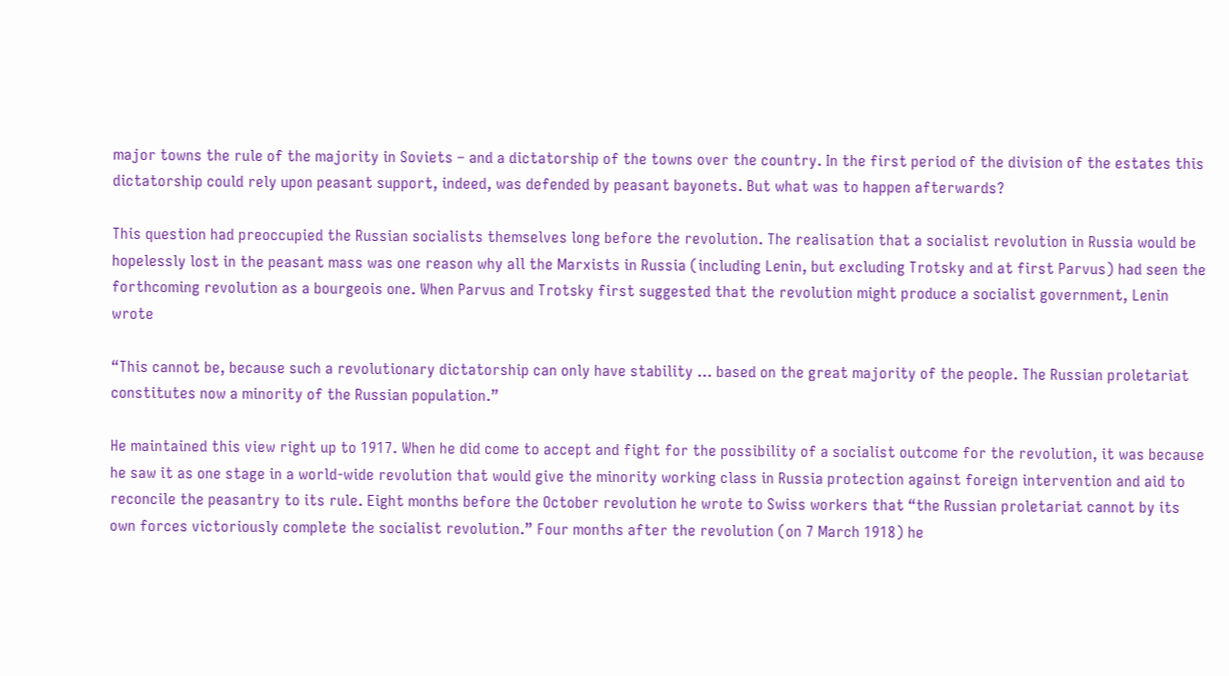major towns the rule of the majority in Soviets – and a dictatorship of the towns over the country. In the first period of the division of the estates this dictatorship could rely upon peasant support, indeed, was defended by peasant bayonets. But what was to happen afterwards?

This question had preoccupied the Russian socialists themselves long before the revolution. The realisation that a socialist revolution in Russia would be hopelessly lost in the peasant mass was one reason why all the Marxists in Russia (including Lenin, but excluding Trotsky and at first Parvus) had seen the forthcoming revolution as a bourgeois one. When Parvus and Trotsky first suggested that the revolution might produce a socialist government, Lenin wrote

“This cannot be, because such a revolutionary dictatorship can only have stability ... based on the great majority of the people. The Russian proletariat constitutes now a minority of the Russian population.”

He maintained this view right up to 1917. When he did come to accept and fight for the possibility of a socialist outcome for the revolution, it was because he saw it as one stage in a world-wide revolution that would give the minority working class in Russia protection against foreign intervention and aid to reconcile the peasantry to its rule. Eight months before the October revolution he wrote to Swiss workers that “the Russian proletariat cannot by its own forces victoriously complete the socialist revolution.” Four months after the revolution (on 7 March 1918) he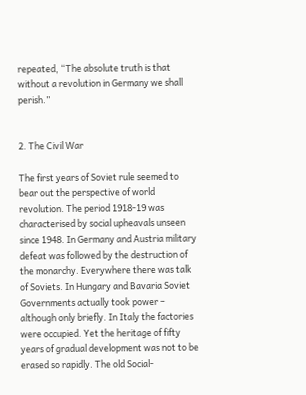repeated, “The absolute truth is that without a revolution in Germany we shall perish.”


2. The Civil War

The first years of Soviet rule seemed to bear out the perspective of world revolution. The period 1918-19 was characterised by social upheavals unseen since 1948. In Germany and Austria military defeat was followed by the destruction of the monarchy. Everywhere there was talk of Soviets. In Hungary and Bavaria Soviet Governments actually took power – although only briefly. In Italy the factories were occupied. Yet the heritage of fifty years of gradual development was not to be erased so rapidly. The old Social-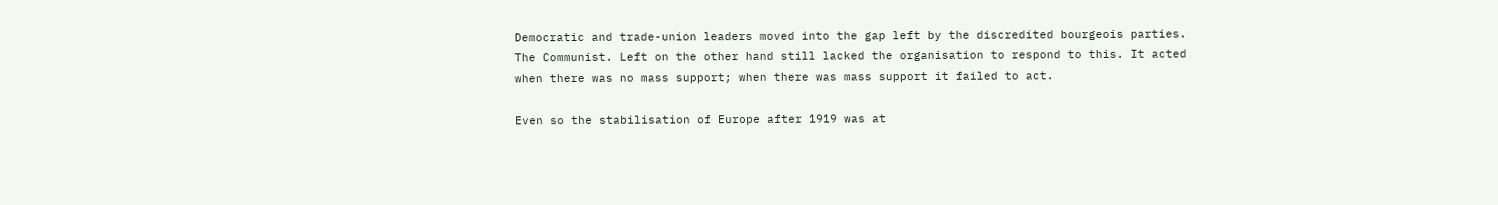Democratic and trade-union leaders moved into the gap left by the discredited bourgeois parties. The Communist. Left on the other hand still lacked the organisation to respond to this. It acted when there was no mass support; when there was mass support it failed to act.

Even so the stabilisation of Europe after 1919 was at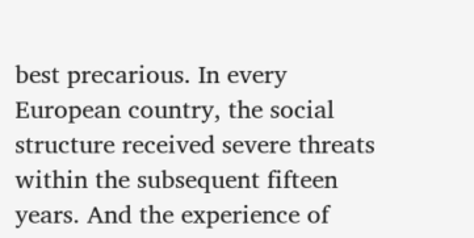best precarious. In every European country, the social structure received severe threats within the subsequent fifteen years. And the experience of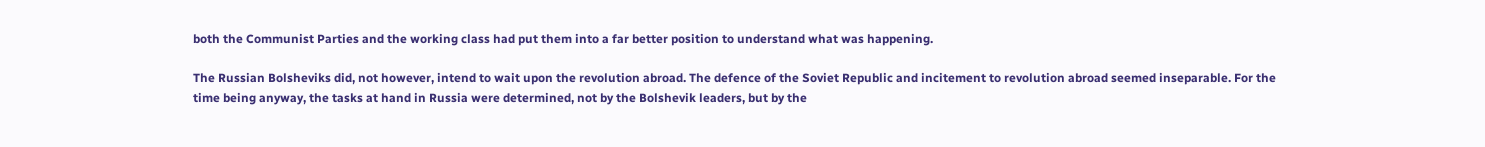both the Communist Parties and the working class had put them into a far better position to understand what was happening.

The Russian Bolsheviks did, not however, intend to wait upon the revolution abroad. The defence of the Soviet Republic and incitement to revolution abroad seemed inseparable. For the time being anyway, the tasks at hand in Russia were determined, not by the Bolshevik leaders, but by the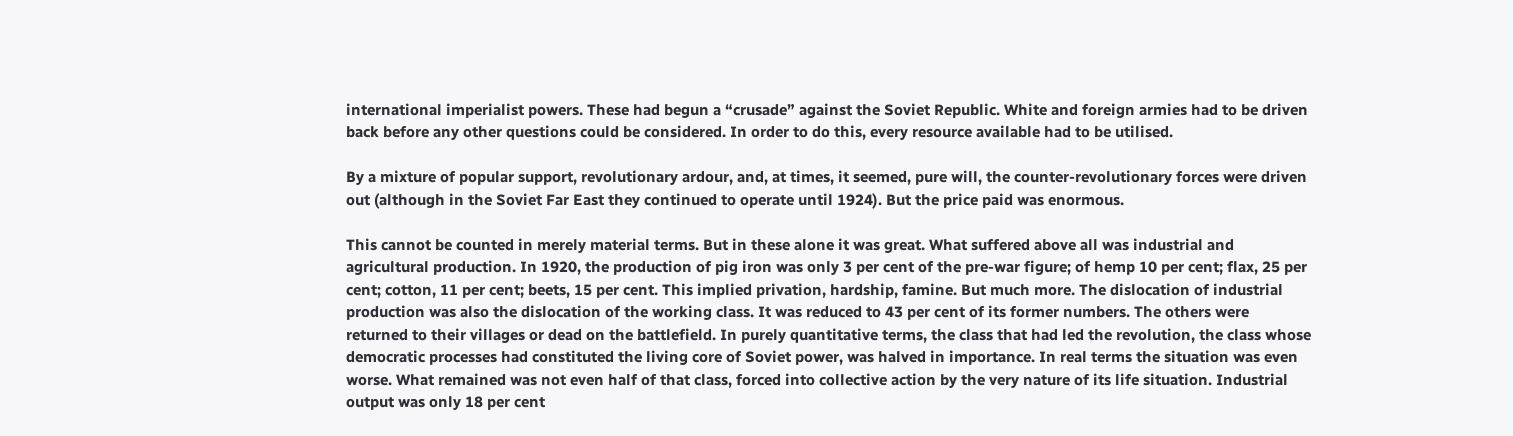international imperialist powers. These had begun a “crusade” against the Soviet Republic. White and foreign armies had to be driven back before any other questions could be considered. In order to do this, every resource available had to be utilised.

By a mixture of popular support, revolutionary ardour, and, at times, it seemed, pure will, the counter-revolutionary forces were driven out (although in the Soviet Far East they continued to operate until 1924). But the price paid was enormous.

This cannot be counted in merely material terms. But in these alone it was great. What suffered above all was industrial and agricultural production. In 1920, the production of pig iron was only 3 per cent of the pre-war figure; of hemp 10 per cent; flax, 25 per cent; cotton, 11 per cent; beets, 15 per cent. This implied privation, hardship, famine. But much more. The dislocation of industrial production was also the dislocation of the working class. It was reduced to 43 per cent of its former numbers. The others were returned to their villages or dead on the battlefield. In purely quantitative terms, the class that had led the revolution, the class whose democratic processes had constituted the living core of Soviet power, was halved in importance. In real terms the situation was even worse. What remained was not even half of that class, forced into collective action by the very nature of its life situation. Industrial output was only 18 per cent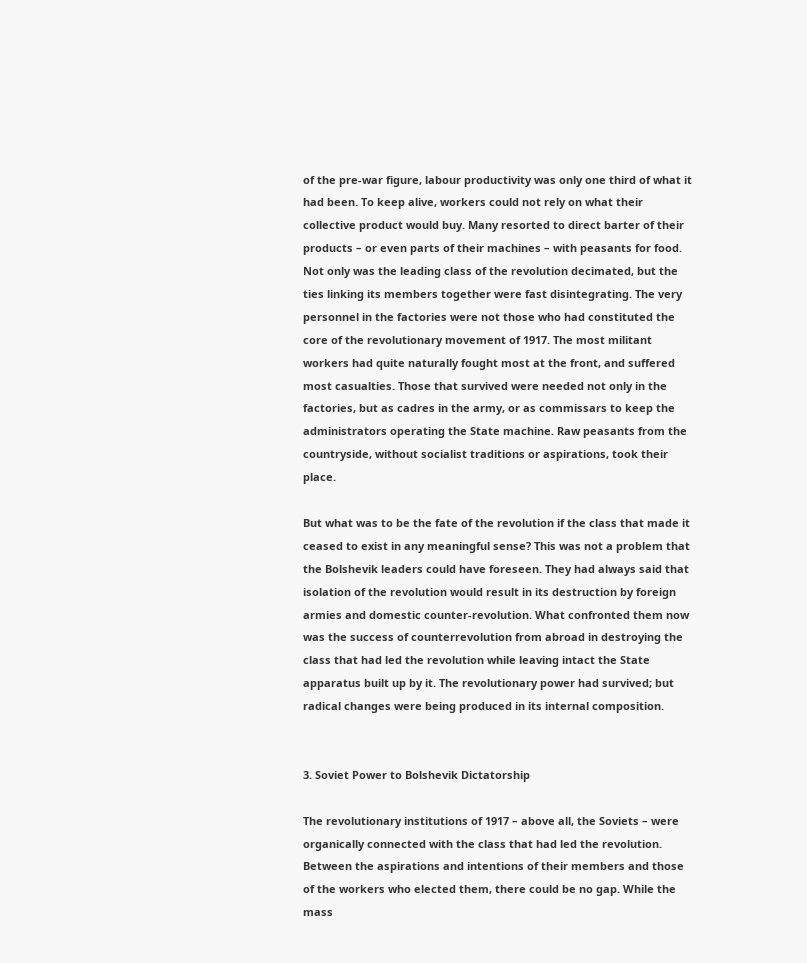of the pre-war figure, labour productivity was only one third of what it had been. To keep alive, workers could not rely on what their collective product would buy. Many resorted to direct barter of their products – or even parts of their machines – with peasants for food. Not only was the leading class of the revolution decimated, but the ties linking its members together were fast disintegrating. The very personnel in the factories were not those who had constituted the core of the revolutionary movement of 1917. The most militant workers had quite naturally fought most at the front, and suffered most casualties. Those that survived were needed not only in the factories, but as cadres in the army, or as commissars to keep the administrators operating the State machine. Raw peasants from the countryside, without socialist traditions or aspirations, took their place.

But what was to be the fate of the revolution if the class that made it ceased to exist in any meaningful sense? This was not a problem that the Bolshevik leaders could have foreseen. They had always said that isolation of the revolution would result in its destruction by foreign armies and domestic counter-revolution. What confronted them now was the success of counterrevolution from abroad in destroying the class that had led the revolution while leaving intact the State apparatus built up by it. The revolutionary power had survived; but radical changes were being produced in its internal composition.


3. Soviet Power to Bolshevik Dictatorship

The revolutionary institutions of 1917 – above all, the Soviets – were organically connected with the class that had led the revolution. Between the aspirations and intentions of their members and those of the workers who elected them, there could be no gap. While the mass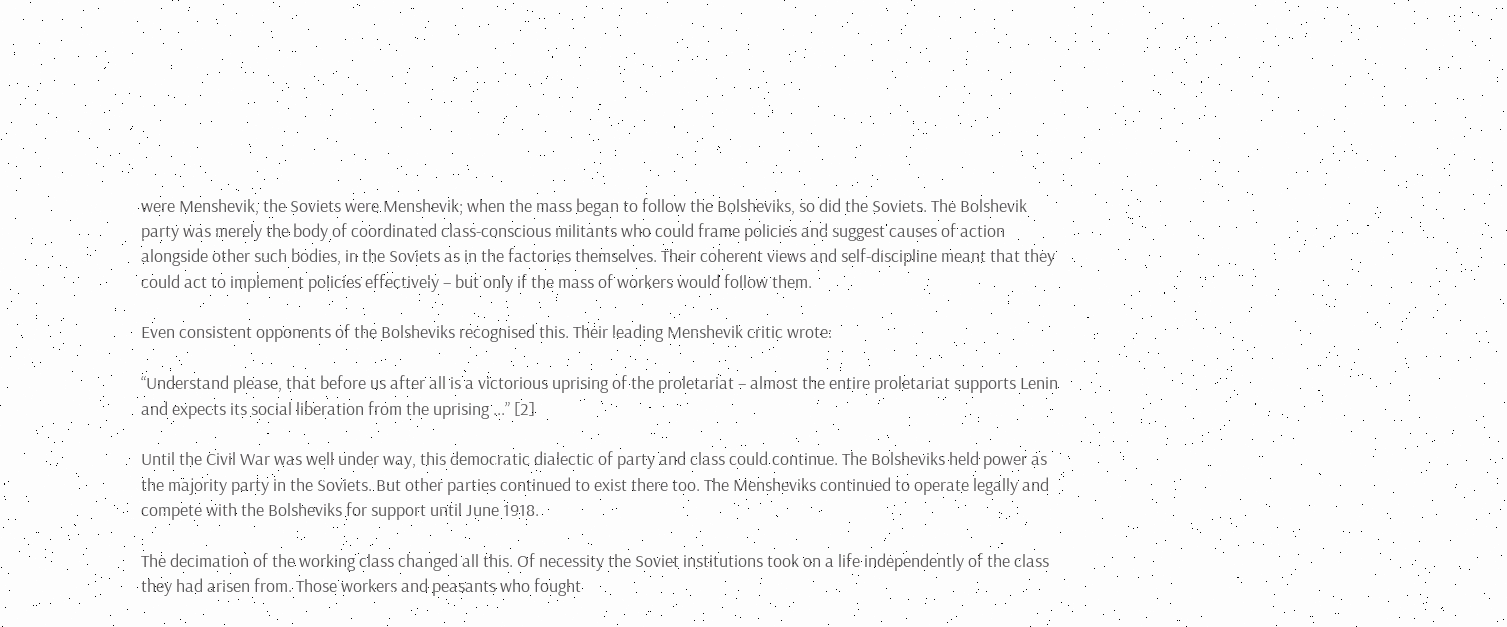were Menshevik, the Soviets were Menshevik; when the mass began to follow the Bolsheviks, so did the Soviets. The Bolshevik party was merely the body of coordinated class-conscious militants who could frame policies and suggest causes of action alongside other such bodies, in the Soviets as in the factories themselves. Their coherent views and self-discipline meant that they could act to implement policies effectively – but only if the mass of workers would follow them.

Even consistent opponents of the Bolsheviks recognised this. Their leading Menshevik critic wrote:

“Understand please, that before us after all is a victorious uprising of the proletariat – almost the entire proletariat supports Lenin and expects its social liberation from the uprising ...” [2]

Until the Civil War was well under way, this democratic dialectic of party and class could continue. The Bolsheviks held power as the majority party in the Soviets. But other parties continued to exist there too. The Mensheviks continued to operate legally and compete with the Bolsheviks for support until June 1918.

The decimation of the working class changed all this. Of necessity the Soviet institutions took on a life independently of the class they had arisen from. Those workers and peasants who fought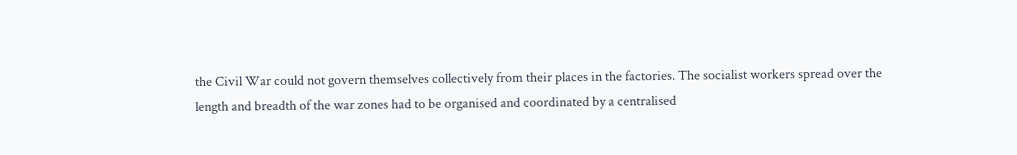the Civil War could not govern themselves collectively from their places in the factories. The socialist workers spread over the length and breadth of the war zones had to be organised and coordinated by a centralised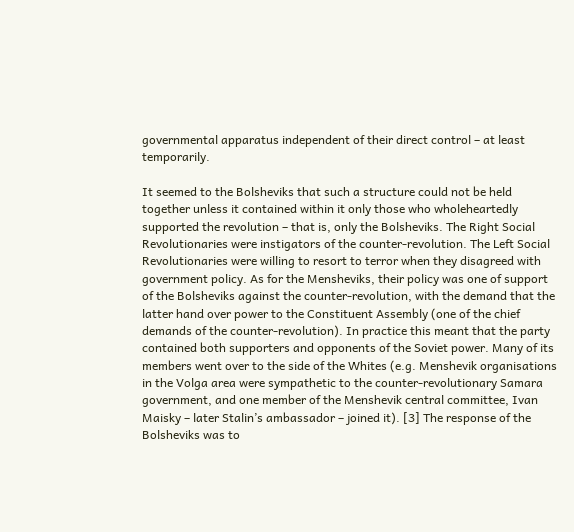governmental apparatus independent of their direct control – at least temporarily.

It seemed to the Bolsheviks that such a structure could not be held together unless it contained within it only those who wholeheartedly supported the revolution – that is, only the Bolsheviks. The Right Social Revolutionaries were instigators of the counter-revolution. The Left Social Revolutionaries were willing to resort to terror when they disagreed with government policy. As for the Mensheviks, their policy was one of support of the Bolsheviks against the counter-revolution, with the demand that the latter hand over power to the Constituent Assembly (one of the chief demands of the counter-revolution). In practice this meant that the party contained both supporters and opponents of the Soviet power. Many of its members went over to the side of the Whites (e.g. Menshevik organisations in the Volga area were sympathetic to the counter-revolutionary Samara government, and one member of the Menshevik central committee, Ivan Maisky – later Stalin’s ambassador – joined it). [3] The response of the Bolsheviks was to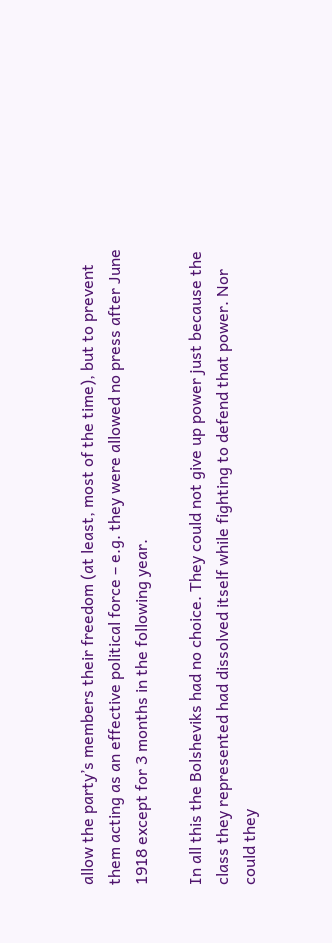allow the party’s members their freedom (at least, most of the time), but to prevent them acting as an effective political force – e.g. they were allowed no press after June 1918 except for 3 months in the following year.

In all this the Bolsheviks had no choice. They could not give up power just because the class they represented had dissolved itself while fighting to defend that power. Nor could they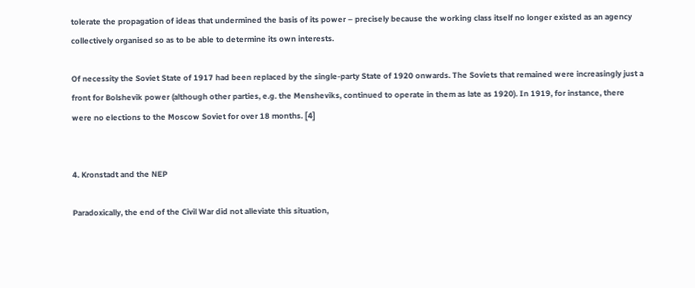tolerate the propagation of ideas that undermined the basis of its power – precisely because the working class itself no longer existed as an agency collectively organised so as to be able to determine its own interests.

Of necessity the Soviet State of 1917 had been replaced by the single-party State of 1920 onwards. The Soviets that remained were increasingly just a front for Bolshevik power (although other parties, e.g. the Mensheviks, continued to operate in them as late as 1920). In 1919, for instance, there were no elections to the Moscow Soviet for over 18 months. [4]


4. Kronstadt and the NEP

Paradoxically, the end of the Civil War did not alleviate this situation,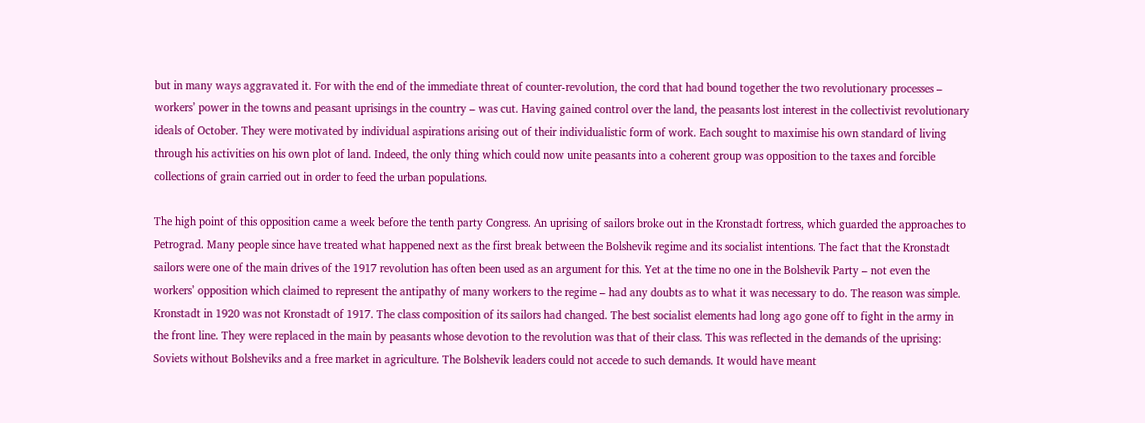but in many ways aggravated it. For with the end of the immediate threat of counter-revolution, the cord that had bound together the two revolutionary processes – workers’ power in the towns and peasant uprisings in the country – was cut. Having gained control over the land, the peasants lost interest in the collectivist revolutionary ideals of October. They were motivated by individual aspirations arising out of their individualistic form of work. Each sought to maximise his own standard of living through his activities on his own plot of land. Indeed, the only thing which could now unite peasants into a coherent group was opposition to the taxes and forcible collections of grain carried out in order to feed the urban populations.

The high point of this opposition came a week before the tenth party Congress. An uprising of sailors broke out in the Kronstadt fortress, which guarded the approaches to Petrograd. Many people since have treated what happened next as the first break between the Bolshevik regime and its socialist intentions. The fact that the Kronstadt sailors were one of the main drives of the 1917 revolution has often been used as an argument for this. Yet at the time no one in the Bolshevik Party – not even the workers’ opposition which claimed to represent the antipathy of many workers to the regime – had any doubts as to what it was necessary to do. The reason was simple. Kronstadt in 1920 was not Kronstadt of 1917. The class composition of its sailors had changed. The best socialist elements had long ago gone off to fight in the army in the front line. They were replaced in the main by peasants whose devotion to the revolution was that of their class. This was reflected in the demands of the uprising: Soviets without Bolsheviks and a free market in agriculture. The Bolshevik leaders could not accede to such demands. It would have meant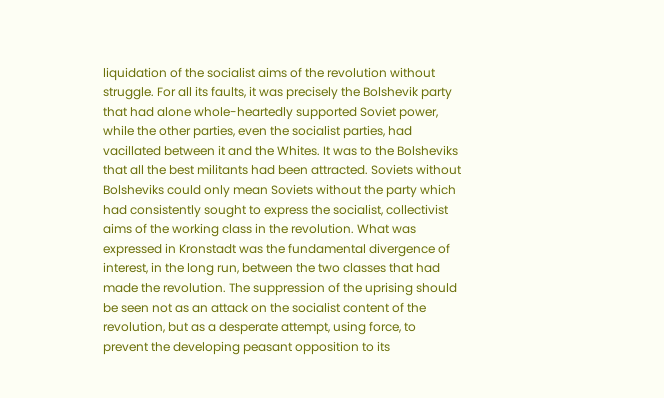liquidation of the socialist aims of the revolution without struggle. For all its faults, it was precisely the Bolshevik party that had alone whole-heartedly supported Soviet power, while the other parties, even the socialist parties, had vacillated between it and the Whites. It was to the Bolsheviks that all the best militants had been attracted. Soviets without Bolsheviks could only mean Soviets without the party which had consistently sought to express the socialist, collectivist aims of the working class in the revolution. What was expressed in Kronstadt was the fundamental divergence of interest, in the long run, between the two classes that had made the revolution. The suppression of the uprising should be seen not as an attack on the socialist content of the revolution, but as a desperate attempt, using force, to prevent the developing peasant opposition to its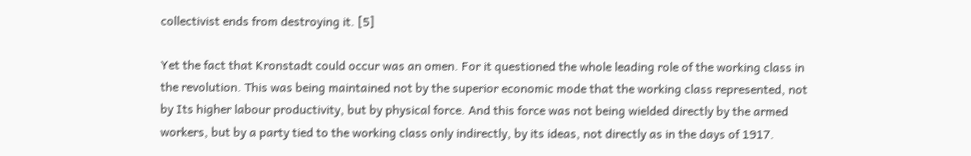collectivist ends from destroying it. [5]

Yet the fact that Kronstadt could occur was an omen. For it questioned the whole leading role of the working class in the revolution. This was being maintained not by the superior economic mode that the working class represented, not by Its higher labour productivity, but by physical force. And this force was not being wielded directly by the armed workers, but by a party tied to the working class only indirectly, by its ideas, not directly as in the days of 1917.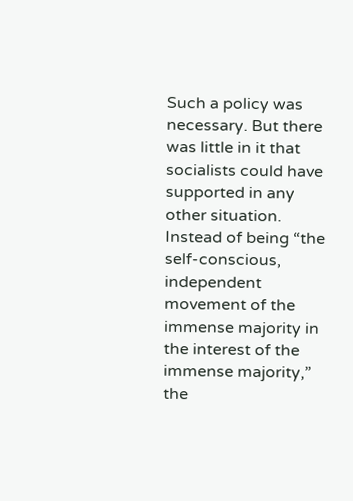Such a policy was necessary. But there was little in it that socialists could have supported in any other situation. Instead of being “the self-conscious, independent movement of the immense majority in the interest of the immense majority,” the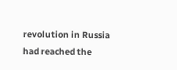revolution in Russia had reached the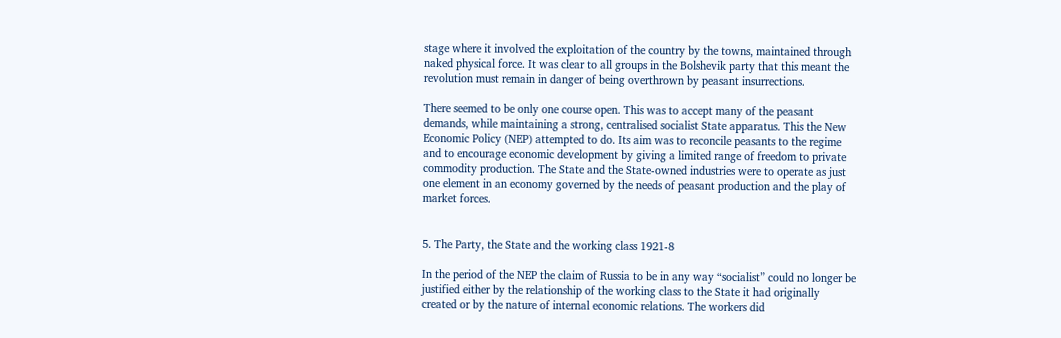stage where it involved the exploitation of the country by the towns, maintained through naked physical force. It was clear to all groups in the Bolshevik party that this meant the revolution must remain in danger of being overthrown by peasant insurrections.

There seemed to be only one course open. This was to accept many of the peasant demands, while maintaining a strong, centralised socialist State apparatus. This the New Economic Policy (NEP) attempted to do. Its aim was to reconcile peasants to the regime and to encourage economic development by giving a limited range of freedom to private commodity production. The State and the State-owned industries were to operate as just one element in an economy governed by the needs of peasant production and the play of market forces.


5. The Party, the State and the working class 1921-8

In the period of the NEP the claim of Russia to be in any way “socialist” could no longer be justified either by the relationship of the working class to the State it had originally created or by the nature of internal economic relations. The workers did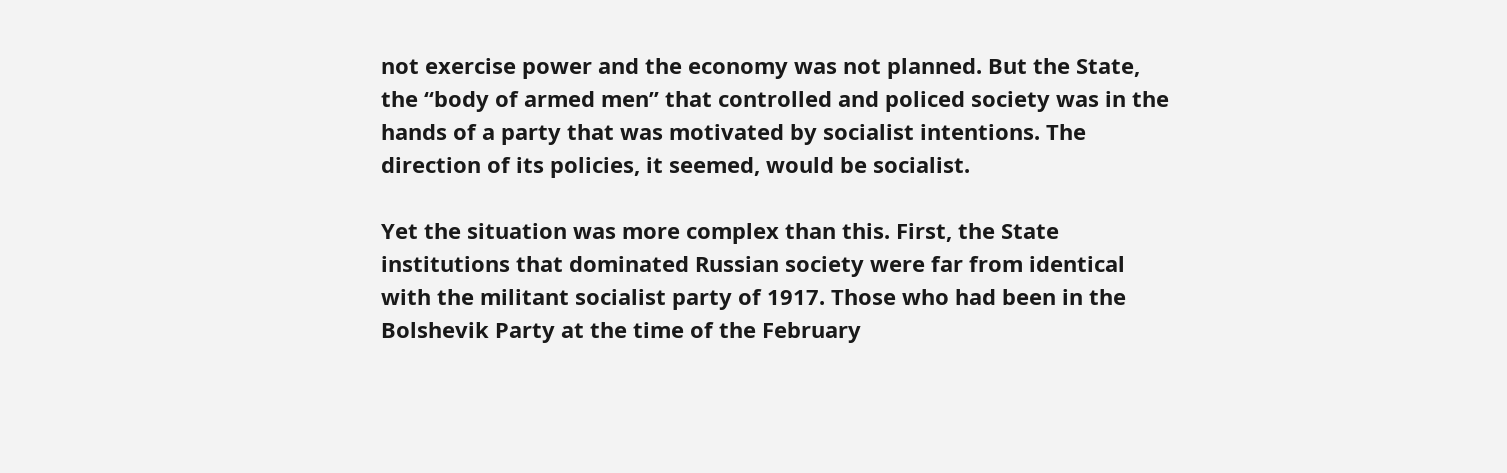not exercise power and the economy was not planned. But the State, the “body of armed men” that controlled and policed society was in the hands of a party that was motivated by socialist intentions. The direction of its policies, it seemed, would be socialist.

Yet the situation was more complex than this. First, the State institutions that dominated Russian society were far from identical with the militant socialist party of 1917. Those who had been in the Bolshevik Party at the time of the February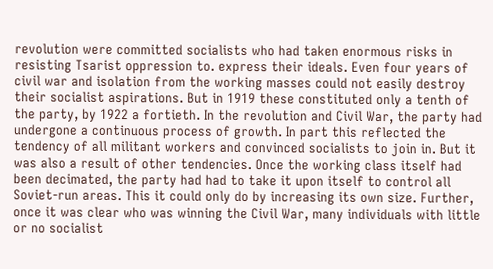revolution were committed socialists who had taken enormous risks in resisting Tsarist oppression to. express their ideals. Even four years of civil war and isolation from the working masses could not easily destroy their socialist aspirations. But in 1919 these constituted only a tenth of the party, by 1922 a fortieth. In the revolution and Civil War, the party had undergone a continuous process of growth. In part this reflected the tendency of all militant workers and convinced socialists to join in. But it was also a result of other tendencies. Once the working class itself had been decimated, the party had had to take it upon itself to control all Soviet-run areas. This it could only do by increasing its own size. Further, once it was clear who was winning the Civil War, many individuals with little or no socialist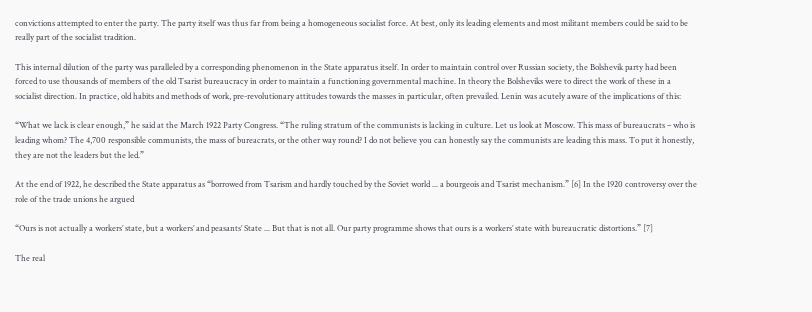convictions attempted to enter the party. The party itself was thus far from being a homogeneous socialist force. At best, only its leading elements and most militant members could be said to be really part of the socialist tradition.

This internal dilution of the party was paralleled by a corresponding phenomenon in the State apparatus itself. In order to maintain control over Russian society, the Bolshevik party had been forced to use thousands of members of the old Tsarist bureaucracy in order to maintain a functioning governmental machine. In theory the Bolsheviks were to direct the work of these in a socialist direction. In practice, old habits and methods of work, pre-revolutionary attitudes towards the masses in particular, often prevailed. Lenin was acutely aware of the implications of this:

“What we lack is clear enough,” he said at the March 1922 Party Congress. “The ruling stratum of the communists is lacking in culture. Let us look at Moscow. This mass of bureaucrats – who is leading whom? The 4,700 responsible communists, the mass of bureacrats, or the other way round? I do not believe you can honestly say the communists are leading this mass. To put it honestly, they are not the leaders but the led.”

At the end of 1922, he described the State apparatus as “borrowed from Tsarism and hardly touched by the Soviet world ... a bourgeois and Tsarist mechanism.” [6] In the 1920 controversy over the role of the trade unions he argued

“Ours is not actually a workers’ state, but a workers’ and peasants’ State ... But that is not all. Our party programme shows that ours is a workers’ state with bureaucratic distortions.” [7]

The real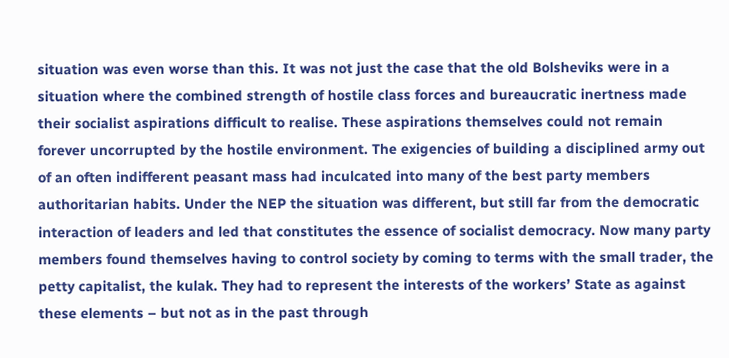situation was even worse than this. It was not just the case that the old Bolsheviks were in a situation where the combined strength of hostile class forces and bureaucratic inertness made their socialist aspirations difficult to realise. These aspirations themselves could not remain forever uncorrupted by the hostile environment. The exigencies of building a disciplined army out of an often indifferent peasant mass had inculcated into many of the best party members authoritarian habits. Under the NEP the situation was different, but still far from the democratic interaction of leaders and led that constitutes the essence of socialist democracy. Now many party members found themselves having to control society by coming to terms with the small trader, the petty capitalist, the kulak. They had to represent the interests of the workers’ State as against these elements – but not as in the past through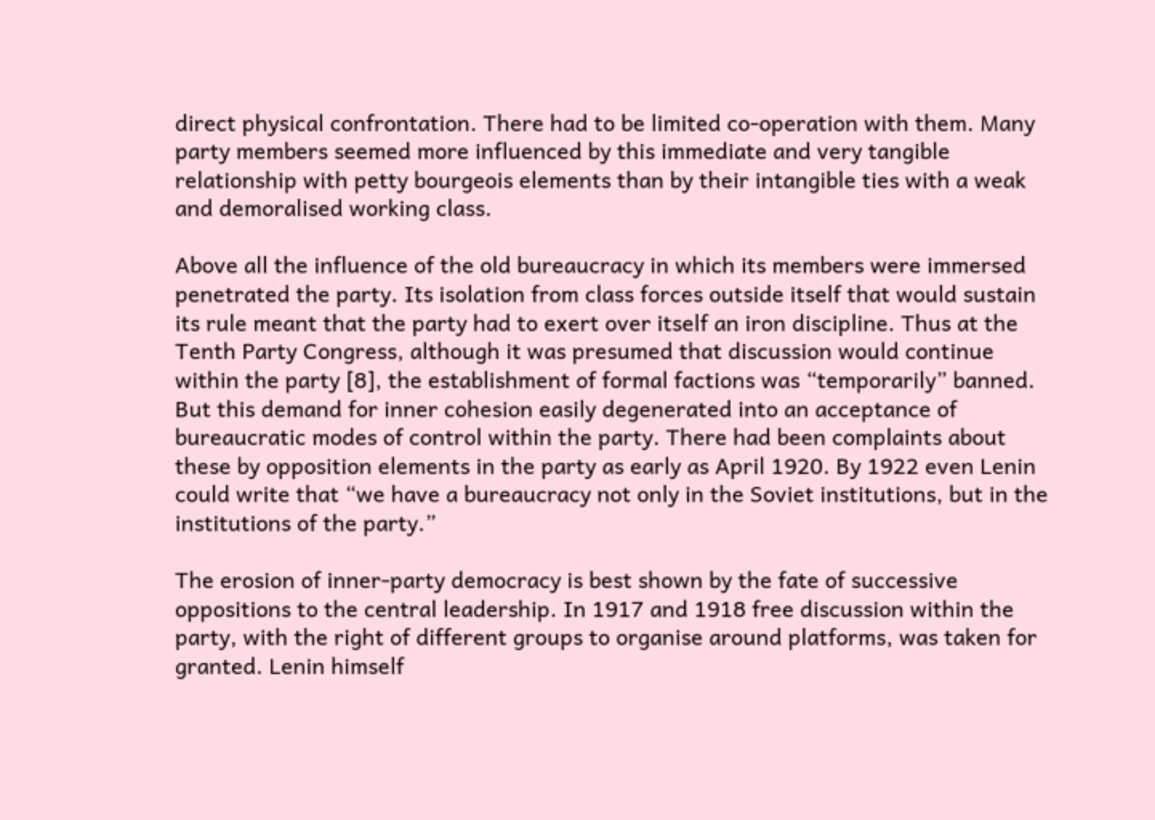direct physical confrontation. There had to be limited co-operation with them. Many party members seemed more influenced by this immediate and very tangible relationship with petty bourgeois elements than by their intangible ties with a weak and demoralised working class.

Above all the influence of the old bureaucracy in which its members were immersed penetrated the party. Its isolation from class forces outside itself that would sustain its rule meant that the party had to exert over itself an iron discipline. Thus at the Tenth Party Congress, although it was presumed that discussion would continue within the party [8], the establishment of formal factions was “temporarily” banned. But this demand for inner cohesion easily degenerated into an acceptance of bureaucratic modes of control within the party. There had been complaints about these by opposition elements in the party as early as April 1920. By 1922 even Lenin could write that “we have a bureaucracy not only in the Soviet institutions, but in the institutions of the party.”

The erosion of inner-party democracy is best shown by the fate of successive oppositions to the central leadership. In 1917 and 1918 free discussion within the party, with the right of different groups to organise around platforms, was taken for granted. Lenin himself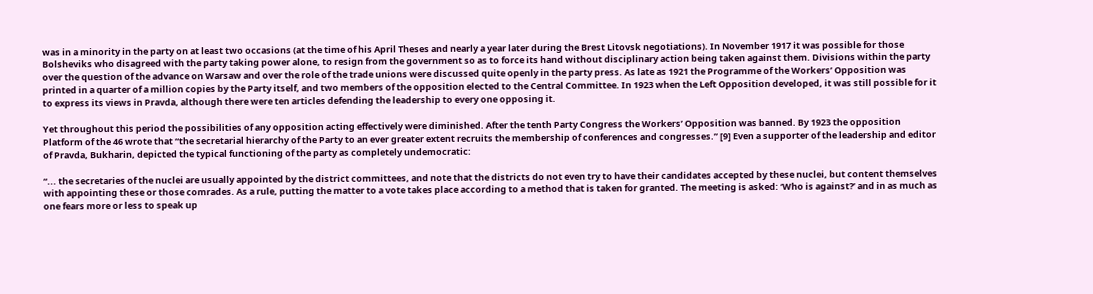was in a minority in the party on at least two occasions (at the time of his April Theses and nearly a year later during the Brest Litovsk negotiations). In November 1917 it was possible for those Bolsheviks who disagreed with the party taking power alone, to resign from the government so as to force its hand without disciplinary action being taken against them. Divisions within the party over the question of the advance on Warsaw and over the role of the trade unions were discussed quite openly in the party press. As late as 1921 the Programme of the Workers’ Opposition was printed in a quarter of a million copies by the Party itself, and two members of the opposition elected to the Central Committee. In 1923 when the Left Opposition developed, it was still possible for it to express its views in Pravda, although there were ten articles defending the leadership to every one opposing it.

Yet throughout this period the possibilities of any opposition acting effectively were diminished. After the tenth Party Congress the Workers’ Opposition was banned. By 1923 the opposition Platform of the 46 wrote that “the secretarial hierarchy of the Party to an ever greater extent recruits the membership of conferences and congresses.” [9] Even a supporter of the leadership and editor of Pravda, Bukharin, depicted the typical functioning of the party as completely undemocratic:

“... the secretaries of the nuclei are usually appointed by the district committees, and note that the districts do not even try to have their candidates accepted by these nuclei, but content themselves with appointing these or those comrades. As a rule, putting the matter to a vote takes place according to a method that is taken for granted. The meeting is asked: ‘Who is against?’ and in as much as one fears more or less to speak up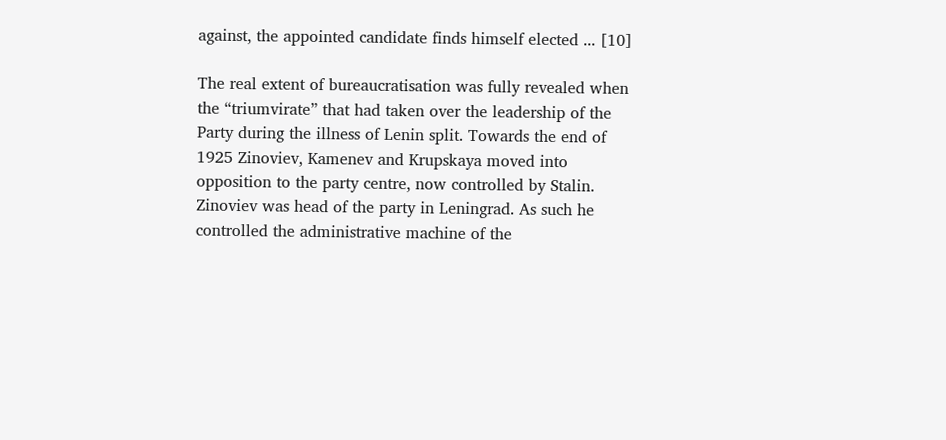against, the appointed candidate finds himself elected ... [10]

The real extent of bureaucratisation was fully revealed when the “triumvirate” that had taken over the leadership of the Party during the illness of Lenin split. Towards the end of 1925 Zinoviev, Kamenev and Krupskaya moved into opposition to the party centre, now controlled by Stalin. Zinoviev was head of the party in Leningrad. As such he controlled the administrative machine of the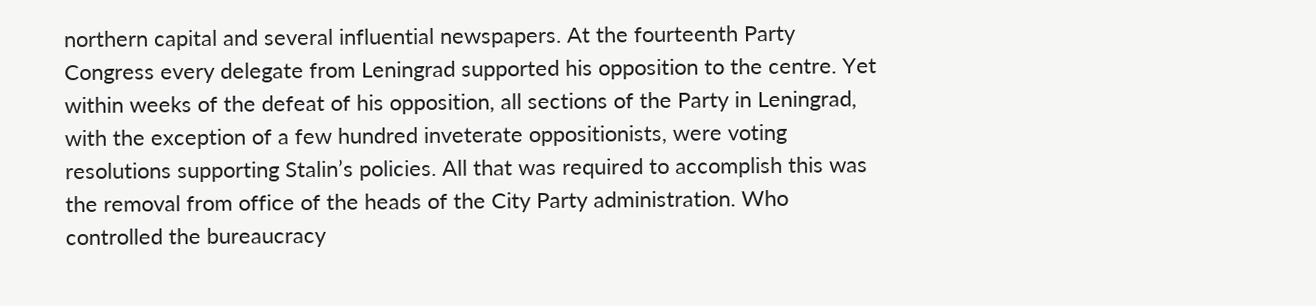northern capital and several influential newspapers. At the fourteenth Party Congress every delegate from Leningrad supported his opposition to the centre. Yet within weeks of the defeat of his opposition, all sections of the Party in Leningrad, with the exception of a few hundred inveterate oppositionists, were voting resolutions supporting Stalin’s policies. All that was required to accomplish this was the removal from office of the heads of the City Party administration. Who controlled the bureaucracy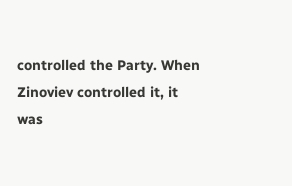controlled the Party. When Zinoviev controlled it, it was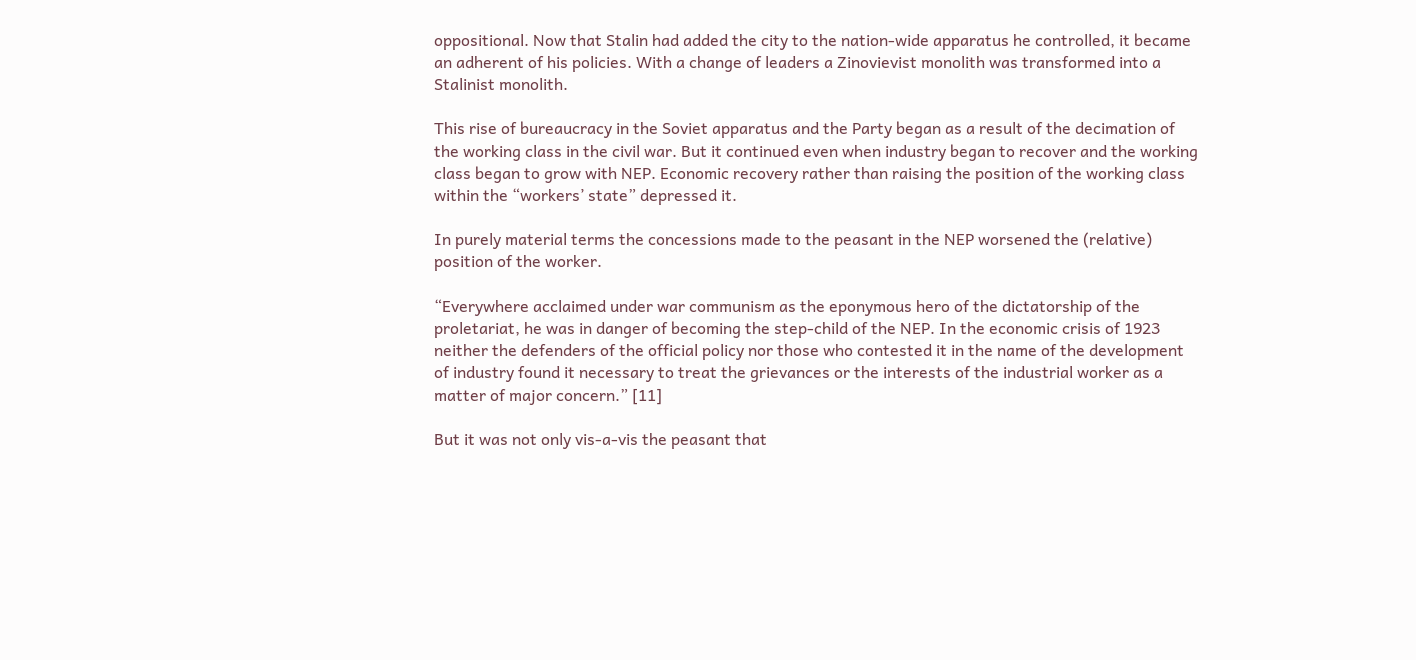oppositional. Now that Stalin had added the city to the nation-wide apparatus he controlled, it became an adherent of his policies. With a change of leaders a Zinovievist monolith was transformed into a Stalinist monolith.

This rise of bureaucracy in the Soviet apparatus and the Party began as a result of the decimation of the working class in the civil war. But it continued even when industry began to recover and the working class began to grow with NEP. Economic recovery rather than raising the position of the working class within the “workers’ state” depressed it.

In purely material terms the concessions made to the peasant in the NEP worsened the (relative) position of the worker.

“Everywhere acclaimed under war communism as the eponymous hero of the dictatorship of the proletariat, he was in danger of becoming the step-child of the NEP. In the economic crisis of 1923 neither the defenders of the official policy nor those who contested it in the name of the development of industry found it necessary to treat the grievances or the interests of the industrial worker as a matter of major concern.” [11]

But it was not only vis-a-vis the peasant that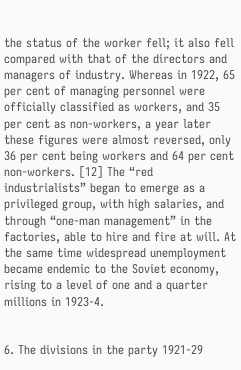the status of the worker fell; it also fell compared with that of the directors and managers of industry. Whereas in 1922, 65 per cent of managing personnel were officially classified as workers, and 35 per cent as non-workers, a year later these figures were almost reversed, only 36 per cent being workers and 64 per cent non-workers. [12] The “red industrialists” began to emerge as a privileged group, with high salaries, and through “one-man management” in the factories, able to hire and fire at will. At the same time widespread unemployment became endemic to the Soviet economy, rising to a level of one and a quarter millions in 1923-4.


6. The divisions in the party 1921-29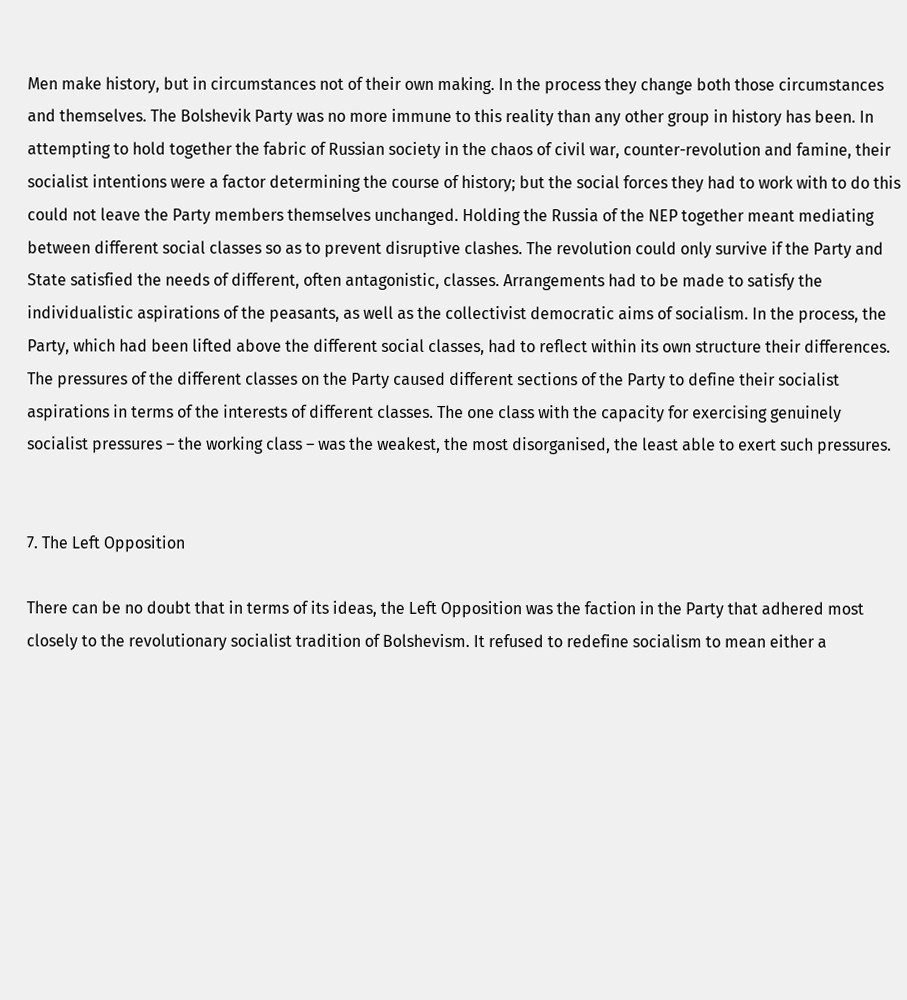Men make history, but in circumstances not of their own making. In the process they change both those circumstances and themselves. The Bolshevik Party was no more immune to this reality than any other group in history has been. In attempting to hold together the fabric of Russian society in the chaos of civil war, counter-revolution and famine, their socialist intentions were a factor determining the course of history; but the social forces they had to work with to do this could not leave the Party members themselves unchanged. Holding the Russia of the NEP together meant mediating between different social classes so as to prevent disruptive clashes. The revolution could only survive if the Party and State satisfied the needs of different, often antagonistic, classes. Arrangements had to be made to satisfy the individualistic aspirations of the peasants, as well as the collectivist democratic aims of socialism. In the process, the Party, which had been lifted above the different social classes, had to reflect within its own structure their differences. The pressures of the different classes on the Party caused different sections of the Party to define their socialist aspirations in terms of the interests of different classes. The one class with the capacity for exercising genuinely socialist pressures – the working class – was the weakest, the most disorganised, the least able to exert such pressures.


7. The Left Opposition

There can be no doubt that in terms of its ideas, the Left Opposition was the faction in the Party that adhered most closely to the revolutionary socialist tradition of Bolshevism. It refused to redefine socialism to mean either a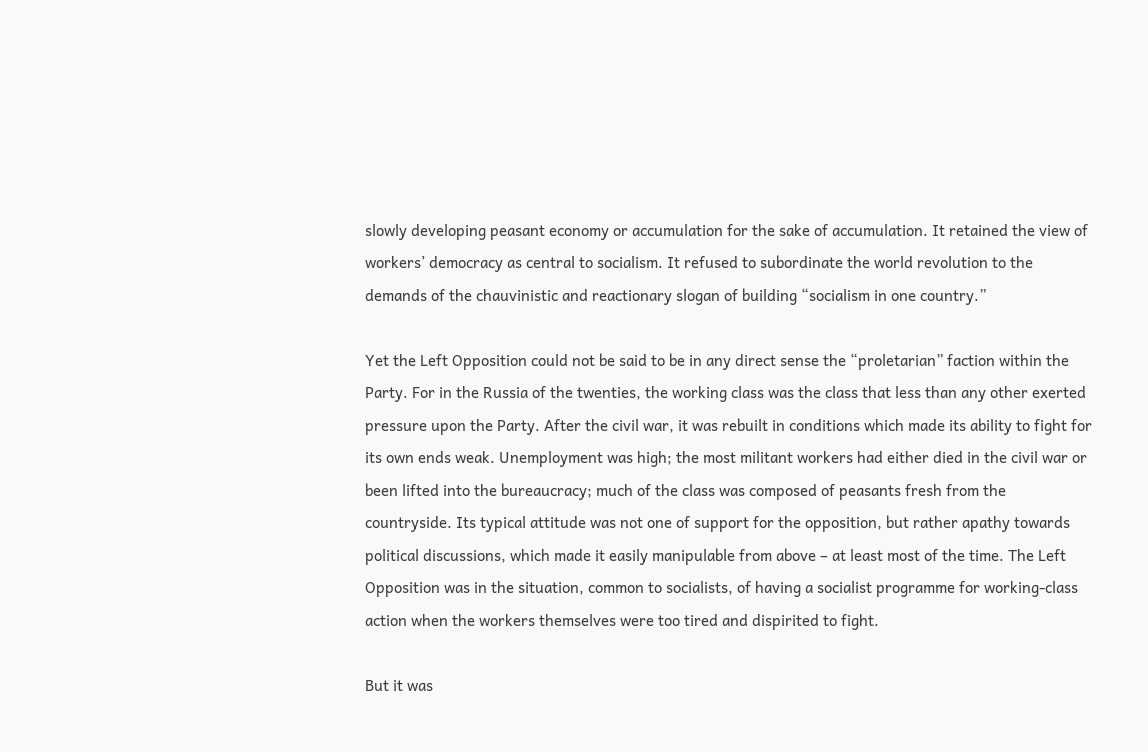slowly developing peasant economy or accumulation for the sake of accumulation. It retained the view of workers’ democracy as central to socialism. It refused to subordinate the world revolution to the demands of the chauvinistic and reactionary slogan of building “socialism in one country.”

Yet the Left Opposition could not be said to be in any direct sense the “proletarian” faction within the Party. For in the Russia of the twenties, the working class was the class that less than any other exerted pressure upon the Party. After the civil war, it was rebuilt in conditions which made its ability to fight for its own ends weak. Unemployment was high; the most militant workers had either died in the civil war or been lifted into the bureaucracy; much of the class was composed of peasants fresh from the countryside. Its typical attitude was not one of support for the opposition, but rather apathy towards political discussions, which made it easily manipulable from above – at least most of the time. The Left Opposition was in the situation, common to socialists, of having a socialist programme for working-class action when the workers themselves were too tired and dispirited to fight.

But it was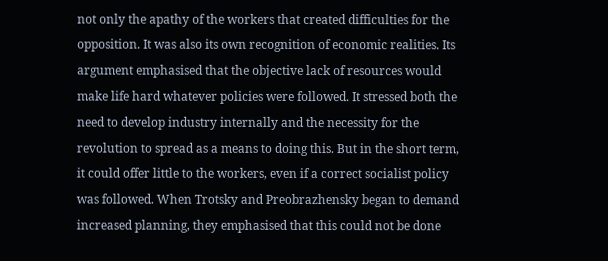not only the apathy of the workers that created difficulties for the opposition. It was also its own recognition of economic realities. Its argument emphasised that the objective lack of resources would make life hard whatever policies were followed. It stressed both the need to develop industry internally and the necessity for the revolution to spread as a means to doing this. But in the short term, it could offer little to the workers, even if a correct socialist policy was followed. When Trotsky and Preobrazhensky began to demand increased planning, they emphasised that this could not be done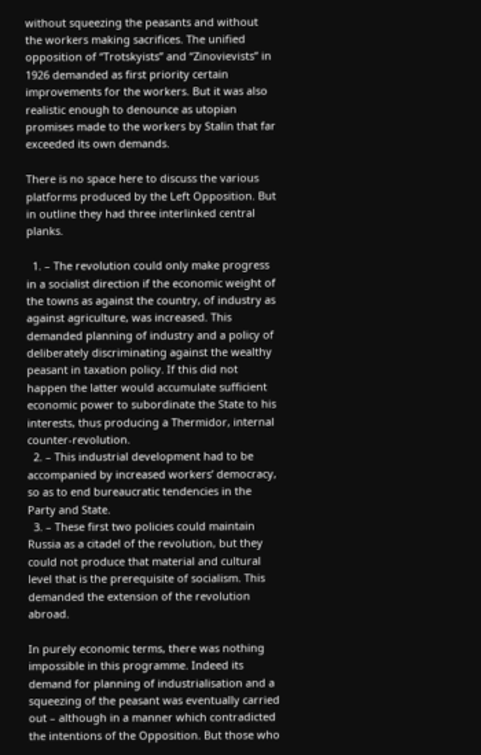without squeezing the peasants and without the workers making sacrifices. The unified opposition of “Trotskyists” and “Zinovievists” in 1926 demanded as first priority certain improvements for the workers. But it was also realistic enough to denounce as utopian promises made to the workers by Stalin that far exceeded its own demands.

There is no space here to discuss the various platforms produced by the Left Opposition. But in outline they had three interlinked central planks.

  1. – The revolution could only make progress in a socialist direction if the economic weight of the towns as against the country, of industry as against agriculture, was increased. This demanded planning of industry and a policy of deliberately discriminating against the wealthy peasant in taxation policy. If this did not happen the latter would accumulate sufficient economic power to subordinate the State to his interests, thus producing a Thermidor, internal counter-revolution.
  2. – This industrial development had to be accompanied by increased workers’ democracy, so as to end bureaucratic tendencies in the Party and State.
  3. – These first two policies could maintain Russia as a citadel of the revolution, but they could not produce that material and cultural level that is the prerequisite of socialism. This demanded the extension of the revolution abroad.

In purely economic terms, there was nothing impossible in this programme. Indeed its demand for planning of industrialisation and a squeezing of the peasant was eventually carried out – although in a manner which contradicted the intentions of the Opposition. But those who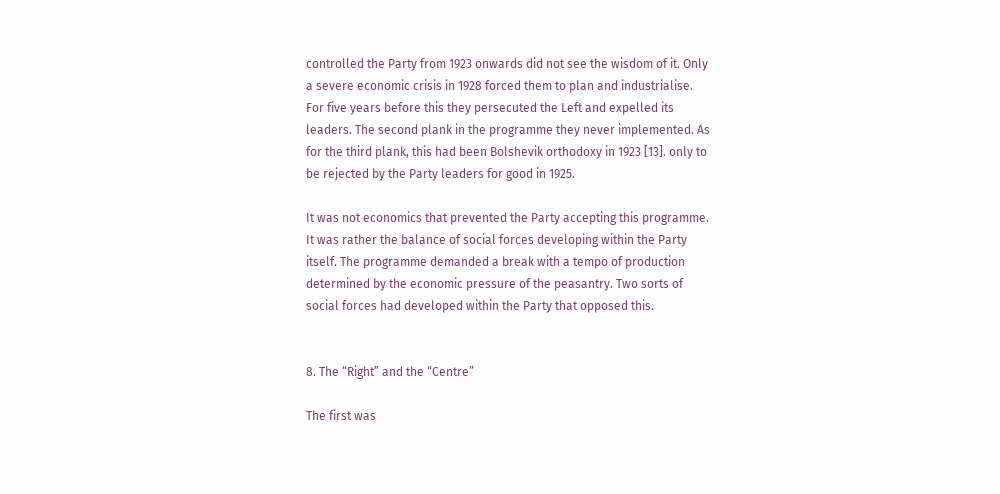controlled the Party from 1923 onwards did not see the wisdom of it. Only a severe economic crisis in 1928 forced them to plan and industrialise. For five years before this they persecuted the Left and expelled its leaders. The second plank in the programme they never implemented. As for the third plank, this had been Bolshevik orthodoxy in 1923 [13]. only to be rejected by the Party leaders for good in 1925.

It was not economics that prevented the Party accepting this programme. It was rather the balance of social forces developing within the Party itself. The programme demanded a break with a tempo of production determined by the economic pressure of the peasantry. Two sorts of social forces had developed within the Party that opposed this.


8. The “Right” and the “Centre”

The first was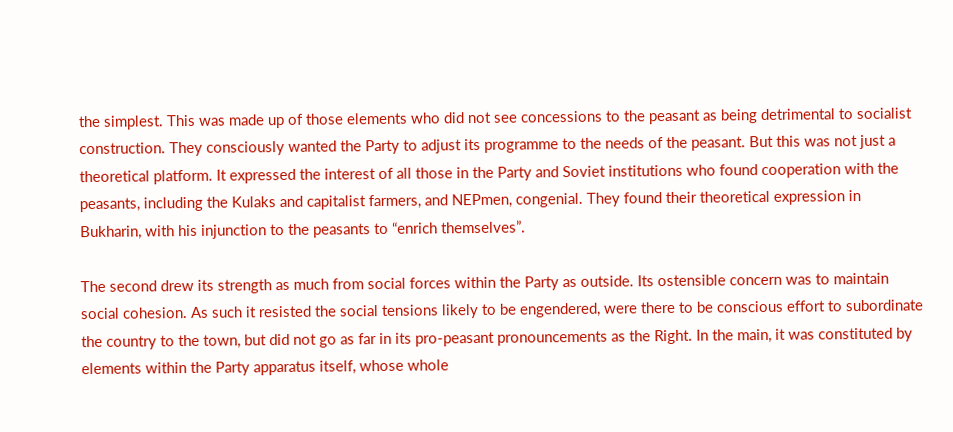the simplest. This was made up of those elements who did not see concessions to the peasant as being detrimental to socialist construction. They consciously wanted the Party to adjust its programme to the needs of the peasant. But this was not just a theoretical platform. It expressed the interest of all those in the Party and Soviet institutions who found cooperation with the peasants, including the Kulaks and capitalist farmers, and NEPmen, congenial. They found their theoretical expression in Bukharin, with his injunction to the peasants to “enrich themselves”.

The second drew its strength as much from social forces within the Party as outside. Its ostensible concern was to maintain social cohesion. As such it resisted the social tensions likely to be engendered, were there to be conscious effort to subordinate the country to the town, but did not go as far in its pro-peasant pronouncements as the Right. In the main, it was constituted by elements within the Party apparatus itself, whose whole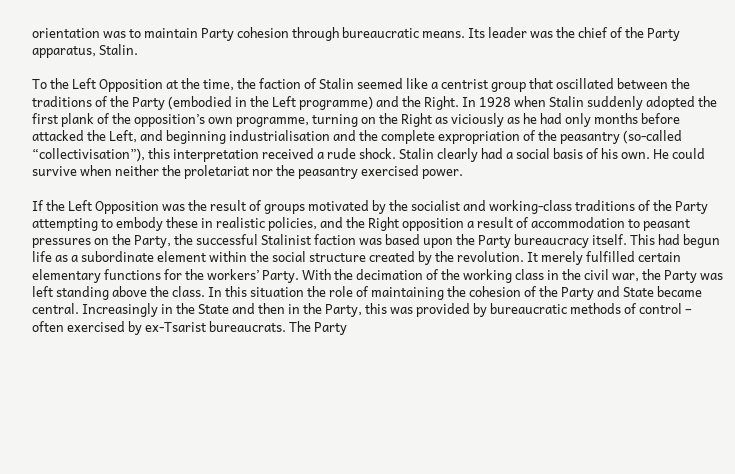orientation was to maintain Party cohesion through bureaucratic means. Its leader was the chief of the Party apparatus, Stalin.

To the Left Opposition at the time, the faction of Stalin seemed like a centrist group that oscillated between the traditions of the Party (embodied in the Left programme) and the Right. In 1928 when Stalin suddenly adopted the first plank of the opposition’s own programme, turning on the Right as viciously as he had only months before attacked the Left, and beginning industrialisation and the complete expropriation of the peasantry (so-called “collectivisation”), this interpretation received a rude shock. Stalin clearly had a social basis of his own. He could survive when neither the proletariat nor the peasantry exercised power.

If the Left Opposition was the result of groups motivated by the socialist and working-class traditions of the Party attempting to embody these in realistic policies, and the Right opposition a result of accommodation to peasant pressures on the Party, the successful Stalinist faction was based upon the Party bureaucracy itself. This had begun life as a subordinate element within the social structure created by the revolution. It merely fulfilled certain elementary functions for the workers’ Party. With the decimation of the working class in the civil war, the Party was left standing above the class. In this situation the role of maintaining the cohesion of the Party and State became central. Increasingly in the State and then in the Party, this was provided by bureaucratic methods of control – often exercised by ex-Tsarist bureaucrats. The Party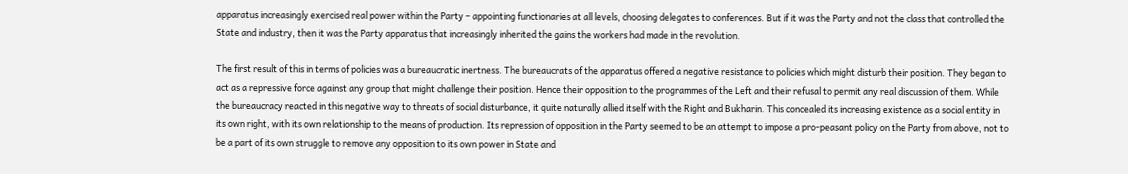apparatus increasingly exercised real power within the Party – appointing functionaries at all levels, choosing delegates to conferences. But if it was the Party and not the class that controlled the State and industry, then it was the Party apparatus that increasingly inherited the gains the workers had made in the revolution.

The first result of this in terms of policies was a bureaucratic inertness. The bureaucrats of the apparatus offered a negative resistance to policies which might disturb their position. They began to act as a repressive force against any group that might challenge their position. Hence their opposition to the programmes of the Left and their refusal to permit any real discussion of them. While the bureaucracy reacted in this negative way to threats of social disturbance, it quite naturally allied itself with the Right and Bukharin. This concealed its increasing existence as a social entity in its own right, with its own relationship to the means of production. Its repression of opposition in the Party seemed to be an attempt to impose a pro-peasant policy on the Party from above, not to be a part of its own struggle to remove any opposition to its own power in State and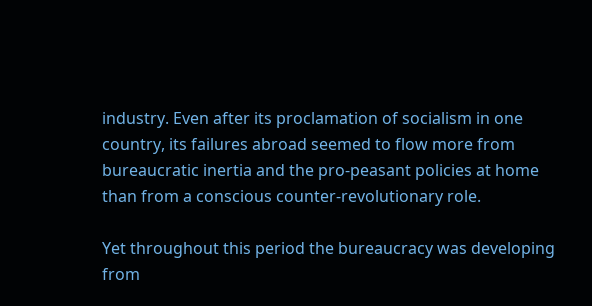industry. Even after its proclamation of socialism in one country, its failures abroad seemed to flow more from bureaucratic inertia and the pro-peasant policies at home than from a conscious counter-revolutionary role.

Yet throughout this period the bureaucracy was developing from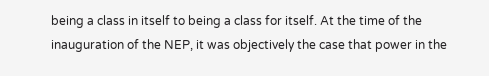being a class in itself to being a class for itself. At the time of the inauguration of the NEP, it was objectively the case that power in the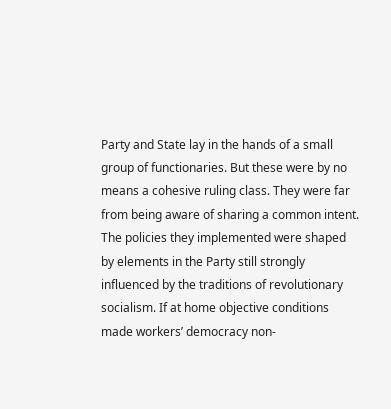Party and State lay in the hands of a small group of functionaries. But these were by no means a cohesive ruling class. They were far from being aware of sharing a common intent. The policies they implemented were shaped by elements in the Party still strongly influenced by the traditions of revolutionary socialism. If at home objective conditions made workers’ democracy non-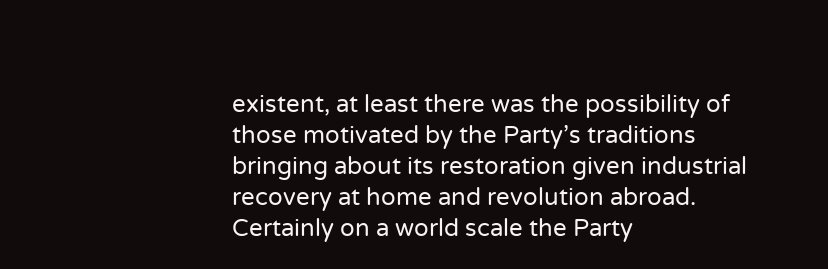existent, at least there was the possibility of those motivated by the Party’s traditions bringing about its restoration given industrial recovery at home and revolution abroad. Certainly on a world scale the Party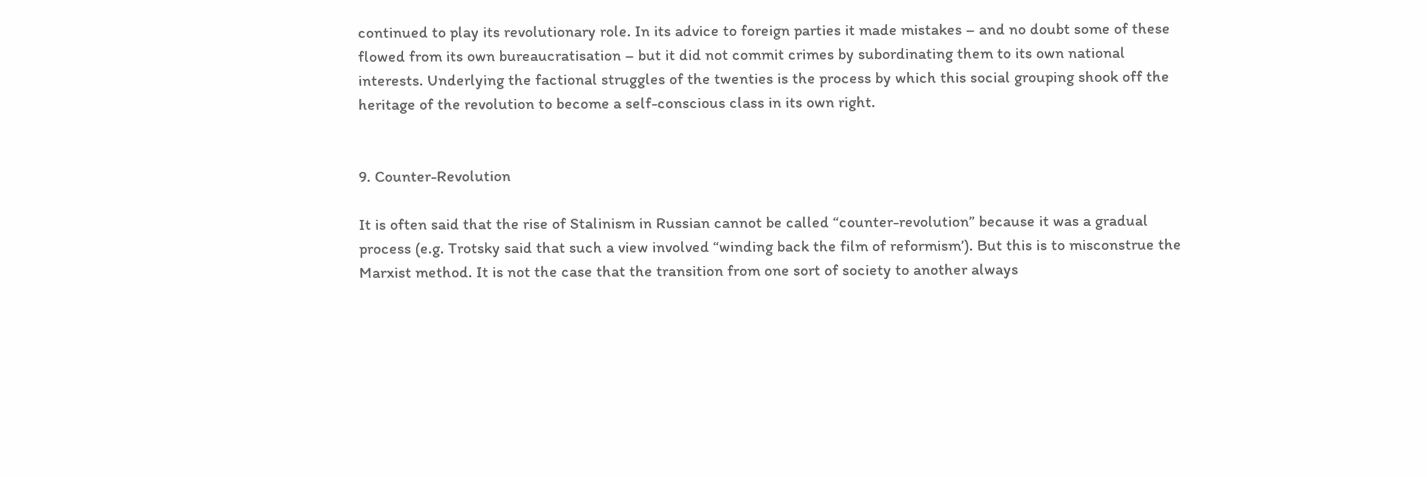continued to play its revolutionary role. In its advice to foreign parties it made mistakes – and no doubt some of these flowed from its own bureaucratisation – but it did not commit crimes by subordinating them to its own national interests. Underlying the factional struggles of the twenties is the process by which this social grouping shook off the heritage of the revolution to become a self-conscious class in its own right.


9. Counter-Revolution

It is often said that the rise of Stalinism in Russian cannot be called “counter-revolution” because it was a gradual process (e.g. Trotsky said that such a view involved “winding back the film of reformism’). But this is to misconstrue the Marxist method. It is not the case that the transition from one sort of society to another always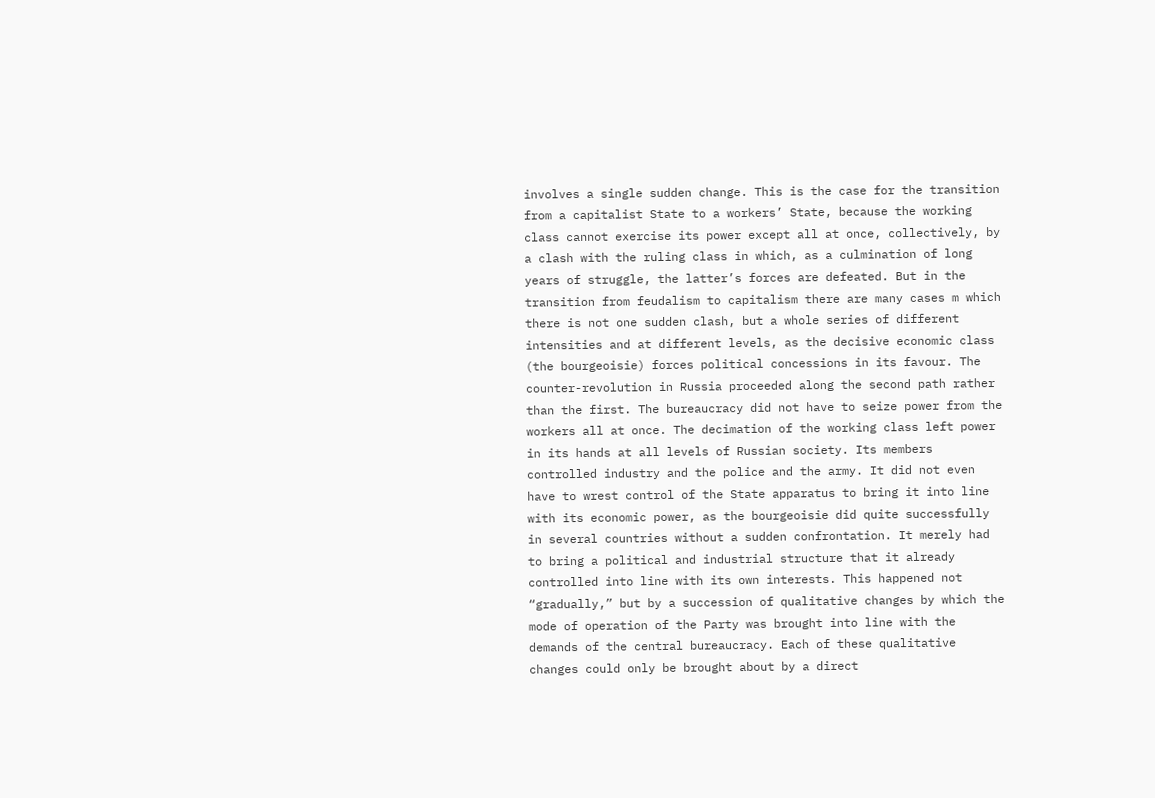involves a single sudden change. This is the case for the transition from a capitalist State to a workers’ State, because the working class cannot exercise its power except all at once, collectively, by a clash with the ruling class in which, as a culmination of long years of struggle, the latter’s forces are defeated. But in the transition from feudalism to capitalism there are many cases m which there is not one sudden clash, but a whole series of different intensities and at different levels, as the decisive economic class (the bourgeoisie) forces political concessions in its favour. The counter-revolution in Russia proceeded along the second path rather than the first. The bureaucracy did not have to seize power from the workers all at once. The decimation of the working class left power in its hands at all levels of Russian society. Its members controlled industry and the police and the army. It did not even have to wrest control of the State apparatus to bring it into line with its economic power, as the bourgeoisie did quite successfully in several countries without a sudden confrontation. It merely had to bring a political and industrial structure that it already controlled into line with its own interests. This happened not “gradually,” but by a succession of qualitative changes by which the mode of operation of the Party was brought into line with the demands of the central bureaucracy. Each of these qualitative changes could only be brought about by a direct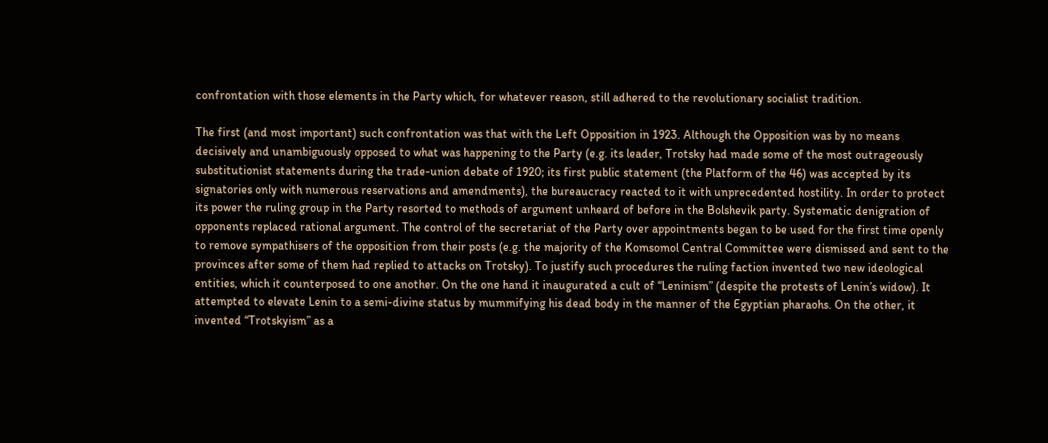confrontation with those elements in the Party which, for whatever reason, still adhered to the revolutionary socialist tradition.

The first (and most important) such confrontation was that with the Left Opposition in 1923. Although the Opposition was by no means decisively and unambiguously opposed to what was happening to the Party (e.g. its leader, Trotsky had made some of the most outrageously substitutionist statements during the trade-union debate of 1920; its first public statement (the Platform of the 46) was accepted by its signatories only with numerous reservations and amendments), the bureaucracy reacted to it with unprecedented hostility. In order to protect its power the ruling group in the Party resorted to methods of argument unheard of before in the Bolshevik party. Systematic denigration of opponents replaced rational argument. The control of the secretariat of the Party over appointments began to be used for the first time openly to remove sympathisers of the opposition from their posts (e.g. the majority of the Komsomol Central Committee were dismissed and sent to the provinces after some of them had replied to attacks on Trotsky). To justify such procedures the ruling faction invented two new ideological entities, which it counterposed to one another. On the one hand it inaugurated a cult of “Leninism” (despite the protests of Lenin’s widow). It attempted to elevate Lenin to a semi-divine status by mummifying his dead body in the manner of the Egyptian pharaohs. On the other, it invented “Trotskyism” as a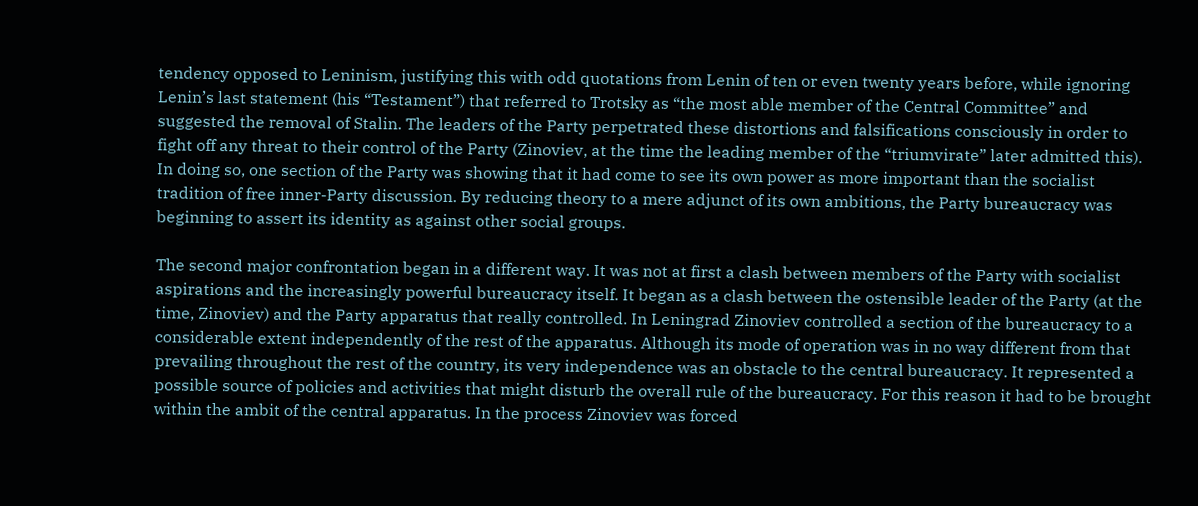tendency opposed to Leninism, justifying this with odd quotations from Lenin of ten or even twenty years before, while ignoring Lenin’s last statement (his “Testament”) that referred to Trotsky as “the most able member of the Central Committee” and suggested the removal of Stalin. The leaders of the Party perpetrated these distortions and falsifications consciously in order to fight off any threat to their control of the Party (Zinoviev, at the time the leading member of the “triumvirate” later admitted this). In doing so, one section of the Party was showing that it had come to see its own power as more important than the socialist tradition of free inner-Party discussion. By reducing theory to a mere adjunct of its own ambitions, the Party bureaucracy was beginning to assert its identity as against other social groups.

The second major confrontation began in a different way. It was not at first a clash between members of the Party with socialist aspirations and the increasingly powerful bureaucracy itself. It began as a clash between the ostensible leader of the Party (at the time, Zinoviev) and the Party apparatus that really controlled. In Leningrad Zinoviev controlled a section of the bureaucracy to a considerable extent independently of the rest of the apparatus. Although its mode of operation was in no way different from that prevailing throughout the rest of the country, its very independence was an obstacle to the central bureaucracy. It represented a possible source of policies and activities that might disturb the overall rule of the bureaucracy. For this reason it had to be brought within the ambit of the central apparatus. In the process Zinoviev was forced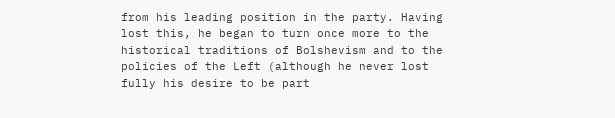from his leading position in the party. Having lost this, he began to turn once more to the historical traditions of Bolshevism and to the policies of the Left (although he never lost fully his desire to be part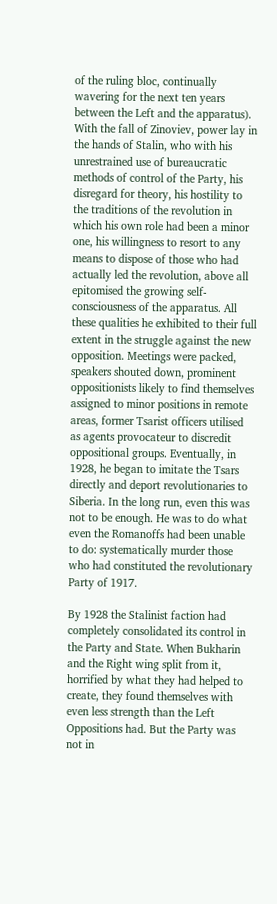of the ruling bloc, continually wavering for the next ten years between the Left and the apparatus). With the fall of Zinoviev, power lay in the hands of Stalin, who with his unrestrained use of bureaucratic methods of control of the Party, his disregard for theory, his hostility to the traditions of the revolution in which his own role had been a minor one, his willingness to resort to any means to dispose of those who had actually led the revolution, above all epitomised the growing self-consciousness of the apparatus. All these qualities he exhibited to their full extent in the struggle against the new opposition. Meetings were packed, speakers shouted down, prominent oppositionists likely to find themselves assigned to minor positions in remote areas, former Tsarist officers utilised as agents provocateur to discredit oppositional groups. Eventually, in 1928, he began to imitate the Tsars directly and deport revolutionaries to Siberia. In the long run, even this was not to be enough. He was to do what even the Romanoffs had been unable to do: systematically murder those who had constituted the revolutionary Party of 1917.

By 1928 the Stalinist faction had completely consolidated its control in the Party and State. When Bukharin and the Right wing split from it, horrified by what they had helped to create, they found themselves with even less strength than the Left Oppositions had. But the Party was not in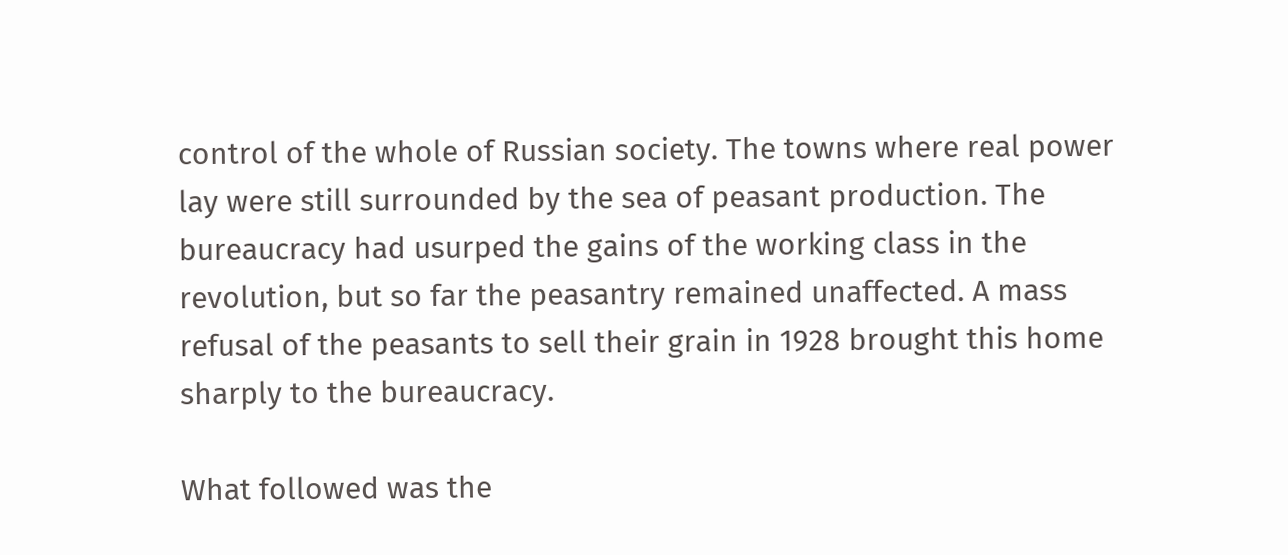control of the whole of Russian society. The towns where real power lay were still surrounded by the sea of peasant production. The bureaucracy had usurped the gains of the working class in the revolution, but so far the peasantry remained unaffected. A mass refusal of the peasants to sell their grain in 1928 brought this home sharply to the bureaucracy.

What followed was the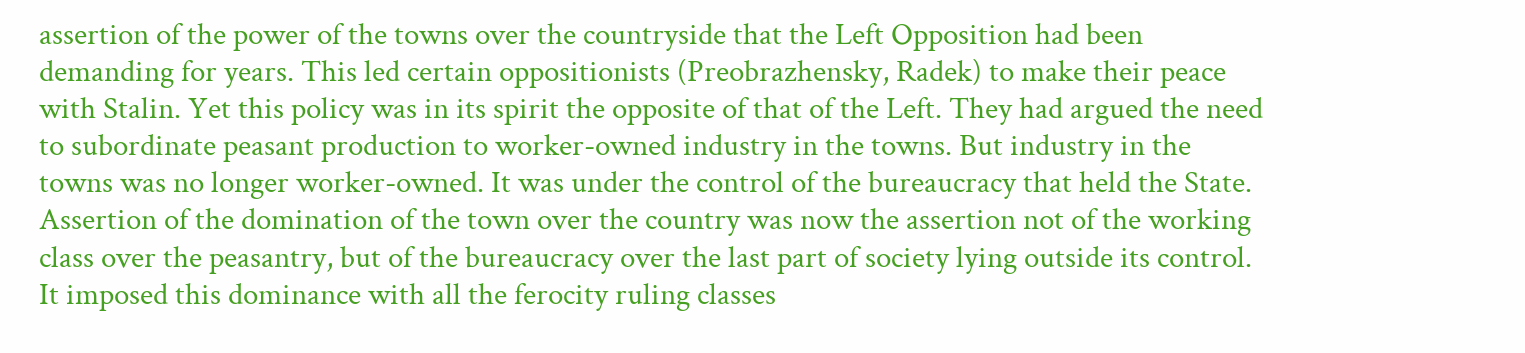assertion of the power of the towns over the countryside that the Left Opposition had been demanding for years. This led certain oppositionists (Preobrazhensky, Radek) to make their peace with Stalin. Yet this policy was in its spirit the opposite of that of the Left. They had argued the need to subordinate peasant production to worker-owned industry in the towns. But industry in the towns was no longer worker-owned. It was under the control of the bureaucracy that held the State. Assertion of the domination of the town over the country was now the assertion not of the working class over the peasantry, but of the bureaucracy over the last part of society lying outside its control. It imposed this dominance with all the ferocity ruling classes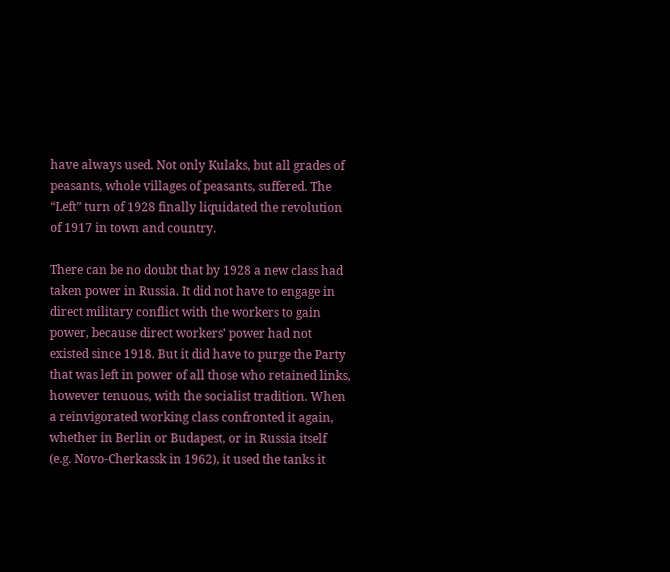have always used. Not only Kulaks, but all grades of peasants, whole villages of peasants, suffered. The “Left” turn of 1928 finally liquidated the revolution of 1917 in town and country.

There can be no doubt that by 1928 a new class had taken power in Russia. It did not have to engage in direct military conflict with the workers to gain power, because direct workers’ power had not existed since 1918. But it did have to purge the Party that was left in power of all those who retained links, however tenuous, with the socialist tradition. When a reinvigorated working class confronted it again, whether in Berlin or Budapest, or in Russia itself (e.g. Novo-Cherkassk in 1962), it used the tanks it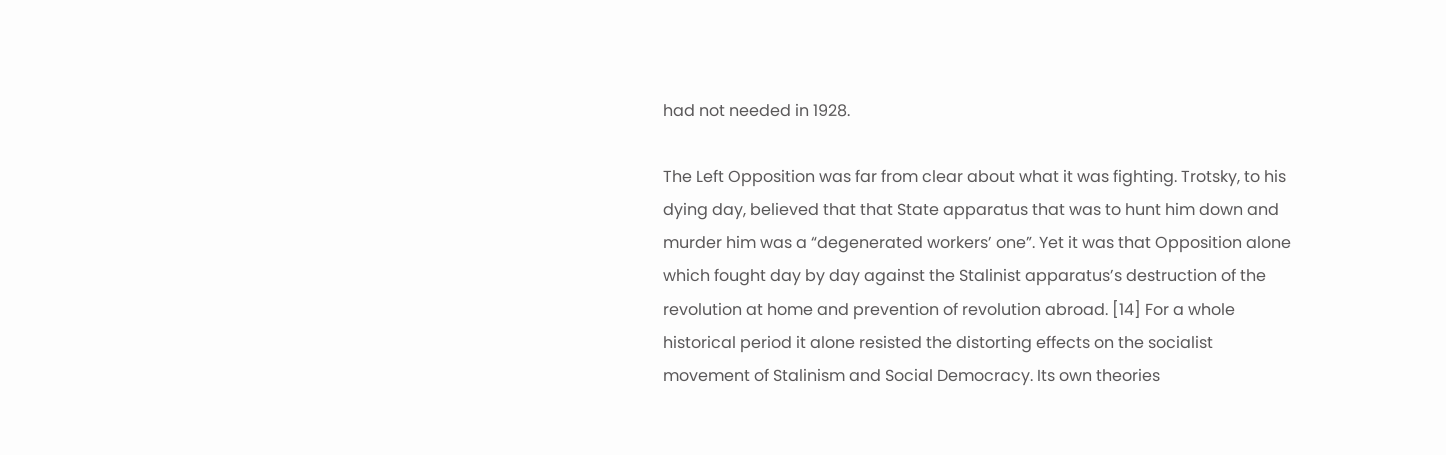had not needed in 1928.

The Left Opposition was far from clear about what it was fighting. Trotsky, to his dying day, believed that that State apparatus that was to hunt him down and murder him was a “degenerated workers’ one”. Yet it was that Opposition alone which fought day by day against the Stalinist apparatus’s destruction of the revolution at home and prevention of revolution abroad. [14] For a whole historical period it alone resisted the distorting effects on the socialist movement of Stalinism and Social Democracy. Its own theories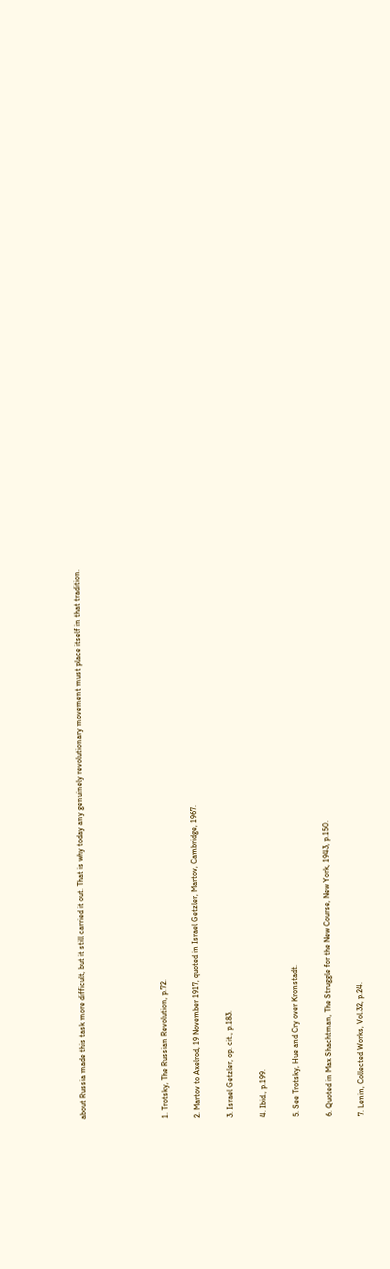about Russia made this task more difficult, but it still carried it out. That is why today any genuinely revolutionary movement must place itself in that tradition.




1. Trotsky, The Russian Revolution, p.72.

2. Martov to Axelrod, 19 November 1917, quoted in Israel Getzler, Martov, Cambridge, 1967.

3. Israel Getzler, op. cit., p.183.

4. Ibid., p.199.

5. See Trotsky, Hue and Cry over Kronstadt.

6. Quoted in Max Shachtman, The Struggle for the New Course, New York, 1943, p.150.

7. Lenin, Collected Works, Vol.32, p.24.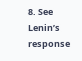8. See Lenin’s response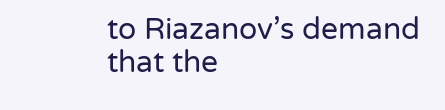to Riazanov’s demand that the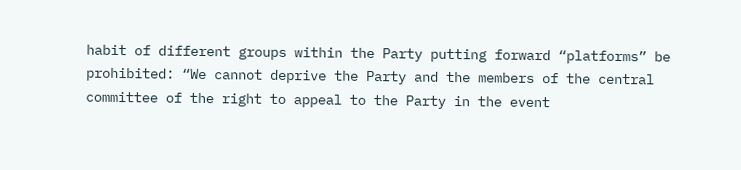habit of different groups within the Party putting forward “platforms” be prohibited: “We cannot deprive the Party and the members of the central committee of the right to appeal to the Party in the event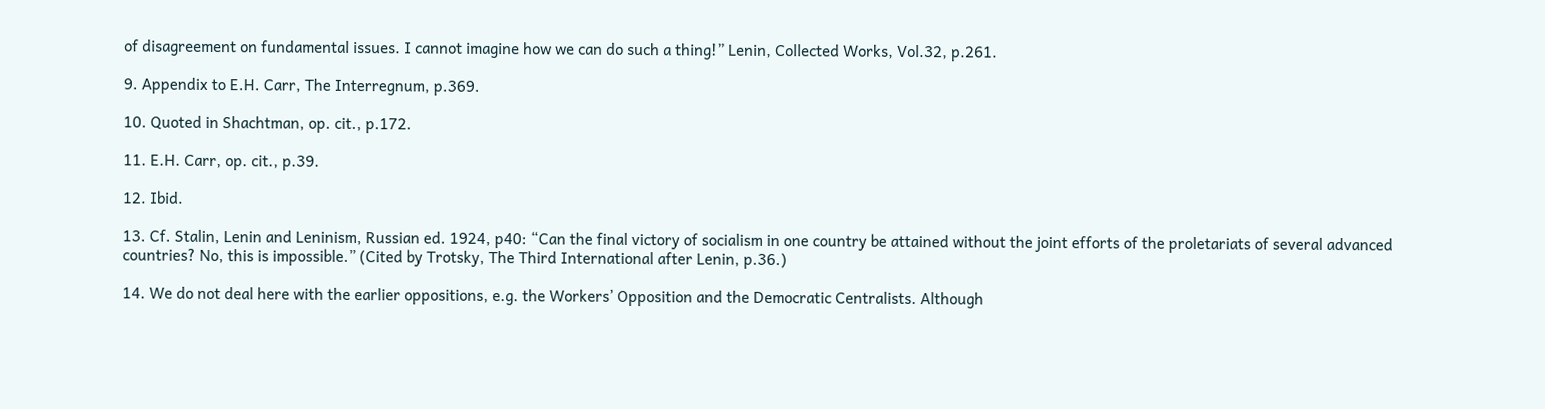of disagreement on fundamental issues. I cannot imagine how we can do such a thing!” Lenin, Collected Works, Vol.32, p.261.

9. Appendix to E.H. Carr, The Interregnum, p.369.

10. Quoted in Shachtman, op. cit., p.172.

11. E.H. Carr, op. cit., p.39.

12. Ibid.

13. Cf. Stalin, Lenin and Leninism, Russian ed. 1924, p40: “Can the final victory of socialism in one country be attained without the joint efforts of the proletariats of several advanced countries? No, this is impossible.” (Cited by Trotsky, The Third International after Lenin, p.36.)

14. We do not deal here with the earlier oppositions, e.g. the Workers’ Opposition and the Democratic Centralists. Although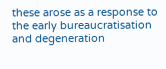these arose as a response to the early bureaucratisation and degeneration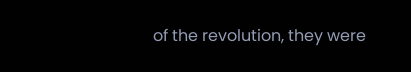of the revolution, they were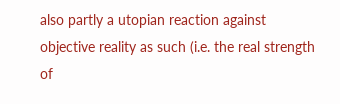also partly a utopian reaction against objective reality as such (i.e. the real strength of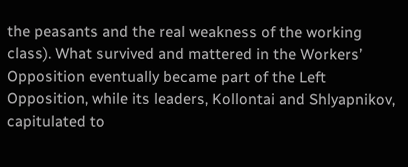the peasants and the real weakness of the working class). What survived and mattered in the Workers’ Opposition eventually became part of the Left Opposition, while its leaders, Kollontai and Shlyapnikov, capitulated to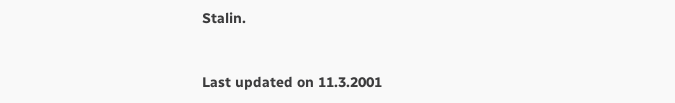Stalin.


Last updated on 11.3.2001